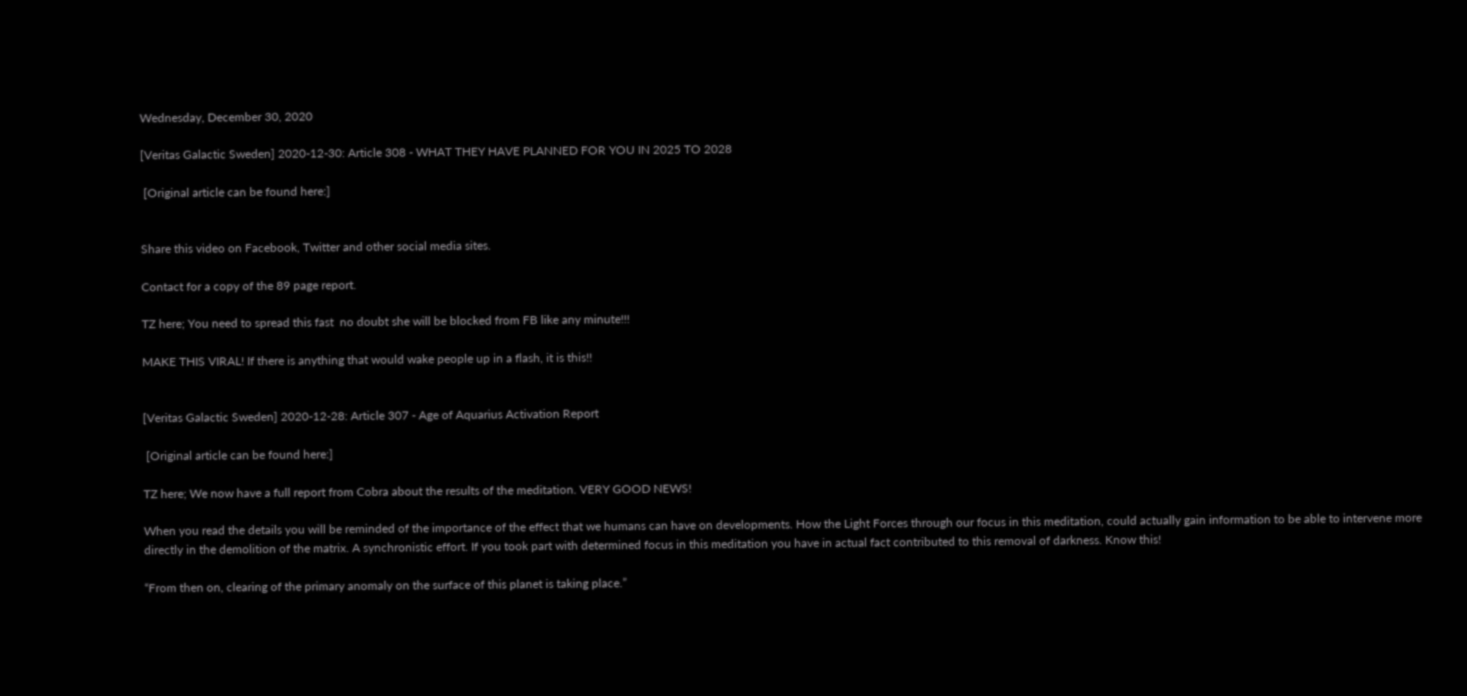Wednesday, December 30, 2020

[Veritas Galactic Sweden] 2020-12-30: Article 308 - WHAT THEY HAVE PLANNED FOR YOU IN 2025 TO 2028

 [Original article can be found here:]


Share this video on Facebook, Twitter and other social media sites.

Contact for a copy of the 89 page report.

TZ here; You need to spread this fast  no doubt she will be blocked from FB like any minute!!!

MAKE THIS VIRAL! If there is anything that would wake people up in a flash, it is this!!


[Veritas Galactic Sweden] 2020-12-28: Article 307 - Age of Aquarius Activation Report

 [Original article can be found here:]

TZ here; We now have a full report from Cobra about the results of the meditation. VERY GOOD NEWS!

When you read the details you will be reminded of the importance of the effect that we humans can have on developments. How the Light Forces through our focus in this meditation, could actually gain information to be able to intervene more directly in the demolition of the matrix. A synchronistic effort. If you took part with determined focus in this meditation you have in actual fact contributed to this removal of darkness. Know this!

“From then on, clearing of the primary anomaly on the surface of this planet is taking place.”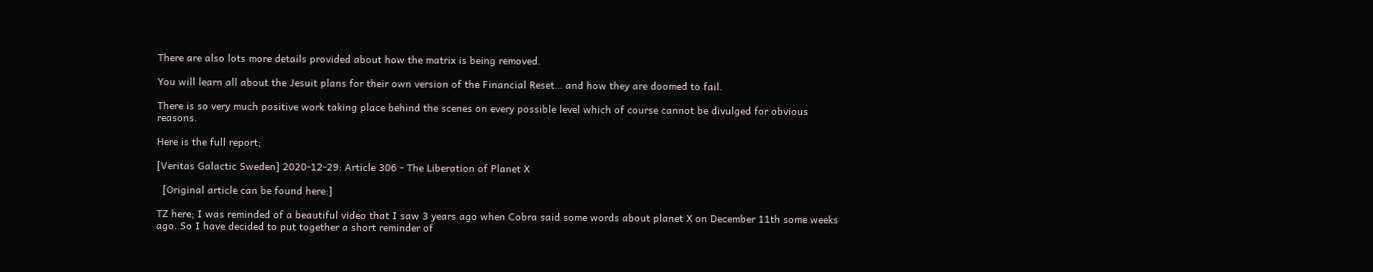There are also lots more details provided about how the matrix is being removed.

You will learn all about the Jesuit plans for their own version of the Financial Reset… and how they are doomed to fail.

There is so very much positive work taking place behind the scenes on every possible level which of course cannot be divulged for obvious reasons.

Here is the full report;

[Veritas Galactic Sweden] 2020-12-29: Article 306 - The Liberation of Planet X

  [Original article can be found here:]

TZ here; I was reminded of a beautiful video that I saw 3 years ago when Cobra said some words about planet X on December 11th some weeks ago. So I have decided to put together a short reminder of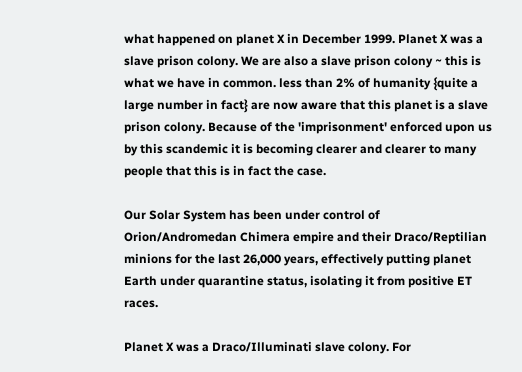what happened on planet X in December 1999. Planet X was a slave prison colony. We are also a slave prison colony ~ this is what we have in common. less than 2% of humanity {quite a large number in fact} are now aware that this planet is a slave prison colony. Because of the 'imprisonment' enforced upon us by this scandemic it is becoming clearer and clearer to many people that this is in fact the case.

Our Solar System has been under control of Orion/Andromedan Chimera empire and their Draco/Reptilian minions for the last 26,000 years, effectively putting planet Earth under quarantine status, isolating it from positive ET races.

Planet X was a Draco/Illuminati slave colony. For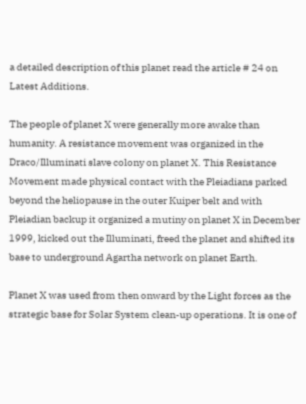a detailed description of this planet read the article # 24 on Latest Additions.

The people of planet X were generally more awake than humanity. A resistance movement was organized in the Draco/Illuminati slave colony on planet X. This Resistance Movement made physical contact with the Pleiadians parked beyond the heliopause in the outer Kuiper belt and with Pleiadian backup it organized a mutiny on planet X in December 1999, kicked out the Illuminati, freed the planet and shifted its base to underground Agartha network on planet Earth.

Planet X was used from then onward by the Light forces as the strategic base for Solar System clean-up operations. It is one of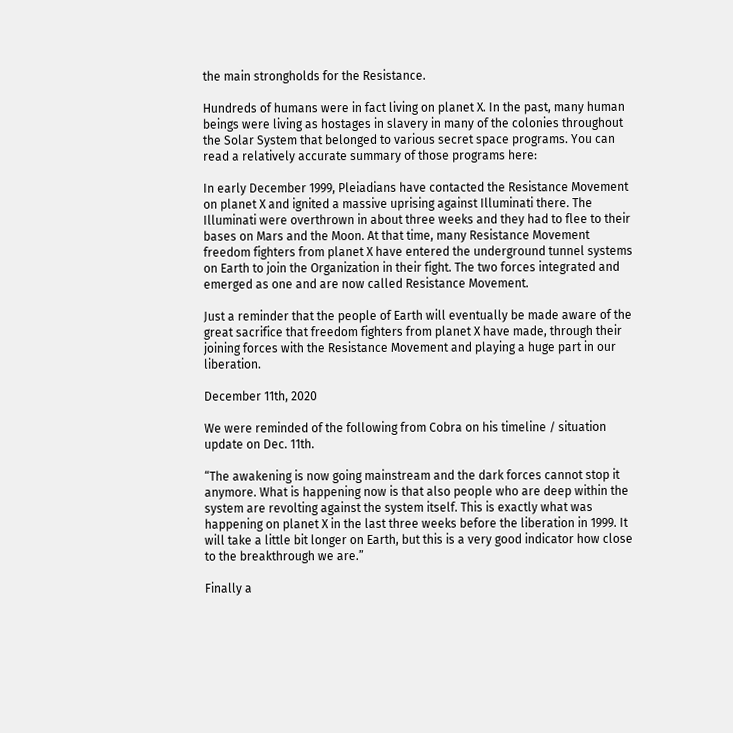the main strongholds for the Resistance.

Hundreds of humans were in fact living on planet X. In the past, many human beings were living as hostages in slavery in many of the colonies throughout the Solar System that belonged to various secret space programs. You can read a relatively accurate summary of those programs here:

In early December 1999, Pleiadians have contacted the Resistance Movement on planet X and ignited a massive uprising against Illuminati there. The Illuminati were overthrown in about three weeks and they had to flee to their bases on Mars and the Moon. At that time, many Resistance Movement freedom fighters from planet X have entered the underground tunnel systems on Earth to join the Organization in their fight. The two forces integrated and emerged as one and are now called Resistance Movement.

Just a reminder that the people of Earth will eventually be made aware of the great sacrifice that freedom fighters from planet X have made, through their joining forces with the Resistance Movement and playing a huge part in our liberation.

December 11th, 2020

We were reminded of the following from Cobra on his timeline / situation update on Dec. 11th.

“The awakening is now going mainstream and the dark forces cannot stop it anymore. What is happening now is that also people who are deep within the system are revolting against the system itself. This is exactly what was happening on planet X in the last three weeks before the liberation in 1999. It will take a little bit longer on Earth, but this is a very good indicator how close to the breakthrough we are.”

Finally a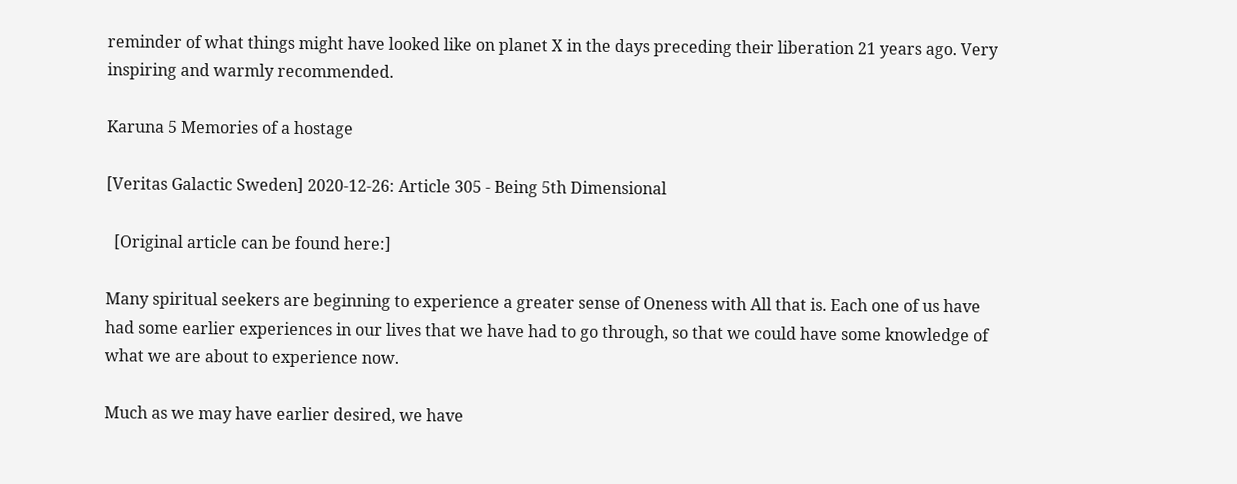reminder of what things might have looked like on planet X in the days preceding their liberation 21 years ago. Very inspiring and warmly recommended.

Karuna 5 Memories of a hostage

[Veritas Galactic Sweden] 2020-12-26: Article 305 - Being 5th Dimensional

  [Original article can be found here:]

Many spiritual seekers are beginning to experience a greater sense of Oneness with All that is. Each one of us have had some earlier experiences in our lives that we have had to go through, so that we could have some knowledge of what we are about to experience now.

Much as we may have earlier desired, we have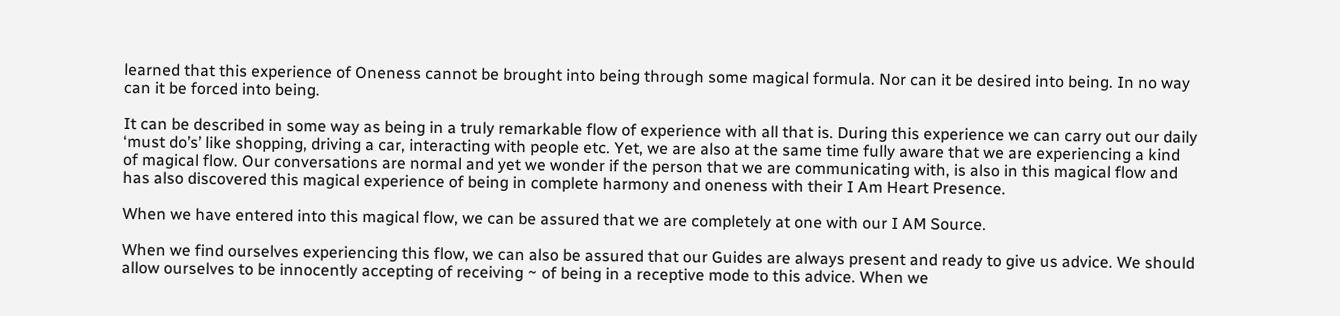learned that this experience of Oneness cannot be brought into being through some magical formula. Nor can it be desired into being. In no way can it be forced into being.

It can be described in some way as being in a truly remarkable flow of experience with all that is. During this experience we can carry out our daily ‘must do’s’ like shopping, driving a car, interacting with people etc. Yet, we are also at the same time fully aware that we are experiencing a kind of magical flow. Our conversations are normal and yet we wonder if the person that we are communicating with, is also in this magical flow and has also discovered this magical experience of being in complete harmony and oneness with their I Am Heart Presence.

When we have entered into this magical flow, we can be assured that we are completely at one with our I AM Source.

When we find ourselves experiencing this flow, we can also be assured that our Guides are always present and ready to give us advice. We should allow ourselves to be innocently accepting of receiving ~ of being in a receptive mode to this advice. When we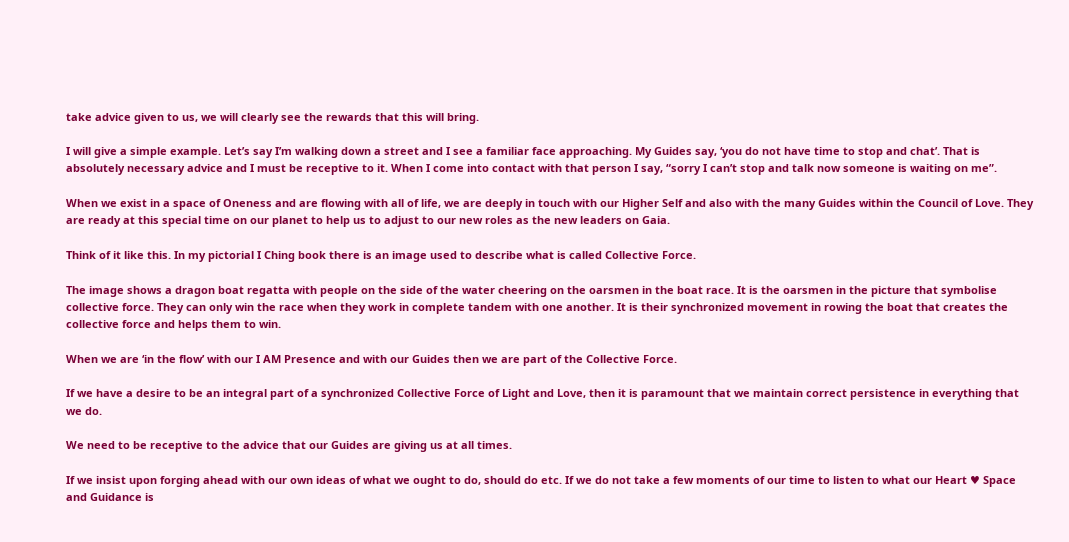take advice given to us, we will clearly see the rewards that this will bring.

I will give a simple example. Let’s say I’m walking down a street and I see a familiar face approaching. My Guides say, ‘you do not have time to stop and chat’. That is absolutely necessary advice and I must be receptive to it. When I come into contact with that person I say, “sorry I can’t stop and talk now someone is waiting on me”.

When we exist in a space of Oneness and are flowing with all of life, we are deeply in touch with our Higher Self and also with the many Guides within the Council of Love. They are ready at this special time on our planet to help us to adjust to our new roles as the new leaders on Gaia.

Think of it like this. In my pictorial I Ching book there is an image used to describe what is called Collective Force.

The image shows a dragon boat regatta with people on the side of the water cheering on the oarsmen in the boat race. It is the oarsmen in the picture that symbolise collective force. They can only win the race when they work in complete tandem with one another. It is their synchronized movement in rowing the boat that creates the collective force and helps them to win.

When we are ‘in the flow’ with our I AM Presence and with our Guides then we are part of the Collective Force.

If we have a desire to be an integral part of a synchronized Collective Force of Light and Love, then it is paramount that we maintain correct persistence in everything that we do.

We need to be receptive to the advice that our Guides are giving us at all times.

If we insist upon forging ahead with our own ideas of what we ought to do, should do etc. If we do not take a few moments of our time to listen to what our Heart ♥ Space and Guidance is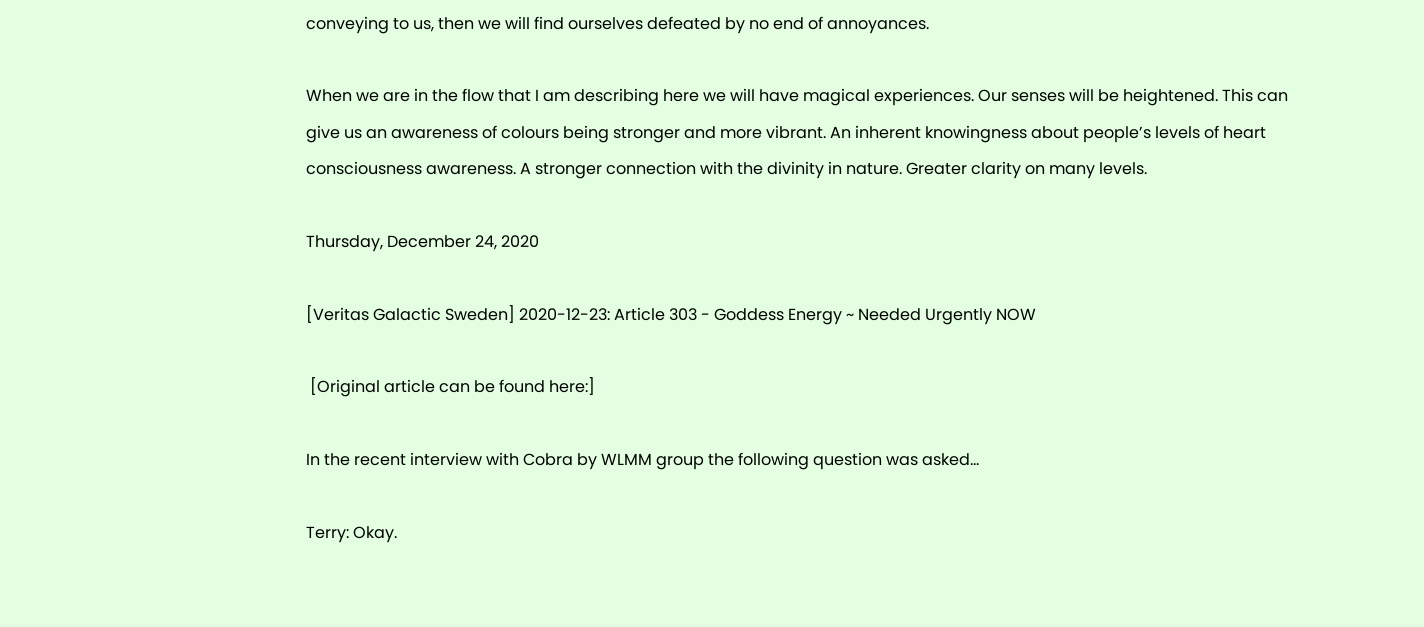conveying to us, then we will find ourselves defeated by no end of annoyances.

When we are in the flow that I am describing here we will have magical experiences. Our senses will be heightened. This can give us an awareness of colours being stronger and more vibrant. An inherent knowingness about people’s levels of heart consciousness awareness. A stronger connection with the divinity in nature. Greater clarity on many levels.

Thursday, December 24, 2020

[Veritas Galactic Sweden] 2020-12-23: Article 303 - Goddess Energy ~ Needed Urgently NOW

 [Original article can be found here:]

In the recent interview with Cobra by WLMM group the following question was asked...

Terry: Okay.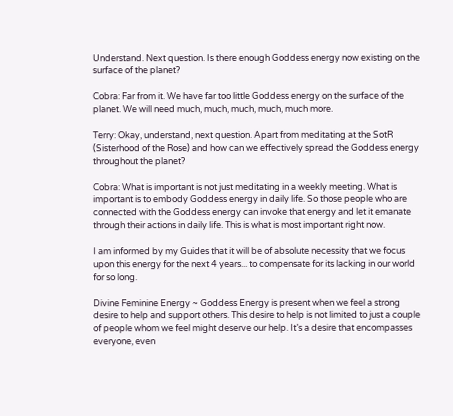Understand. Next question. Is there enough Goddess energy now existing on the surface of the planet?

Cobra: Far from it. We have far too little Goddess energy on the surface of the planet. We will need much, much, much, much, much more.

Terry: Okay, understand, next question. Apart from meditating at the SotR (Sisterhood of the Rose) and how can we effectively spread the Goddess energy throughout the planet?

Cobra: What is important is not just meditating in a weekly meeting. What is important is to embody Goddess energy in daily life. So those people who are connected with the Goddess energy can invoke that energy and let it emanate through their actions in daily life. This is what is most important right now.

I am informed by my Guides that it will be of absolute necessity that we focus upon this energy for the next 4 years... to compensate for its lacking in our world for so long.

Divine Feminine Energy ~ Goddess Energy is present when we feel a strong desire to help and support others. This desire to help is not limited to just a couple of people whom we feel might deserve our help. It’s a desire that encompasses everyone, even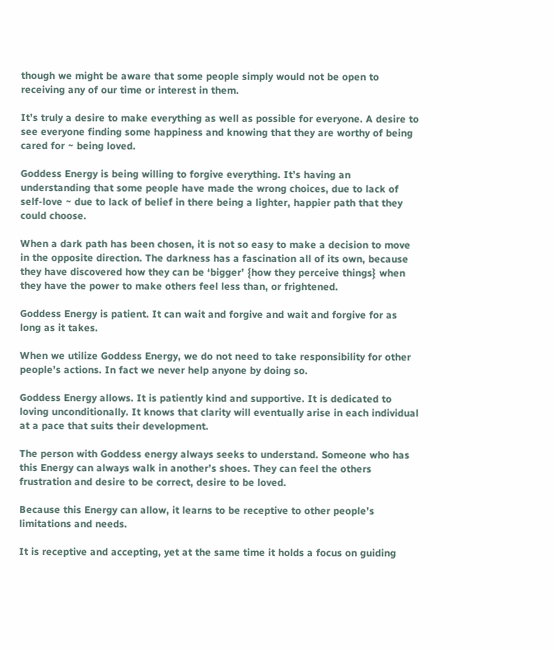though we might be aware that some people simply would not be open to receiving any of our time or interest in them.

It’s truly a desire to make everything as well as possible for everyone. A desire to see everyone finding some happiness and knowing that they are worthy of being cared for ~ being loved.

Goddess Energy is being willing to forgive everything. It’s having an understanding that some people have made the wrong choices, due to lack of self-love ~ due to lack of belief in there being a lighter, happier path that they could choose.

When a dark path has been chosen, it is not so easy to make a decision to move in the opposite direction. The darkness has a fascination all of its own, because they have discovered how they can be ‘bigger’ {how they perceive things} when they have the power to make others feel less than, or frightened.

Goddess Energy is patient. It can wait and forgive and wait and forgive for as long as it takes.

When we utilize Goddess Energy, we do not need to take responsibility for other people’s actions. In fact we never help anyone by doing so.

Goddess Energy allows. It is patiently kind and supportive. It is dedicated to loving unconditionally. It knows that clarity will eventually arise in each individual at a pace that suits their development.

The person with Goddess energy always seeks to understand. Someone who has this Energy can always walk in another’s shoes. They can feel the others frustration and desire to be correct, desire to be loved.

Because this Energy can allow, it learns to be receptive to other people’s limitations and needs.

It is receptive and accepting, yet at the same time it holds a focus on guiding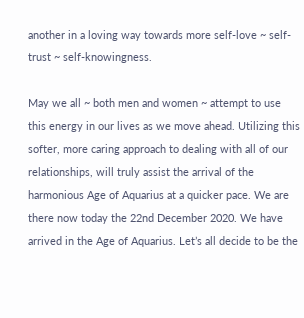another in a loving way towards more self-love ~ self-trust ~ self-knowingness.

May we all ~ both men and women ~ attempt to use this energy in our lives as we move ahead. Utilizing this softer, more caring approach to dealing with all of our relationships, will truly assist the arrival of the harmonious Age of Aquarius at a quicker pace. We are there now today the 22nd December 2020. We have arrived in the Age of Aquarius. Let’s all decide to be the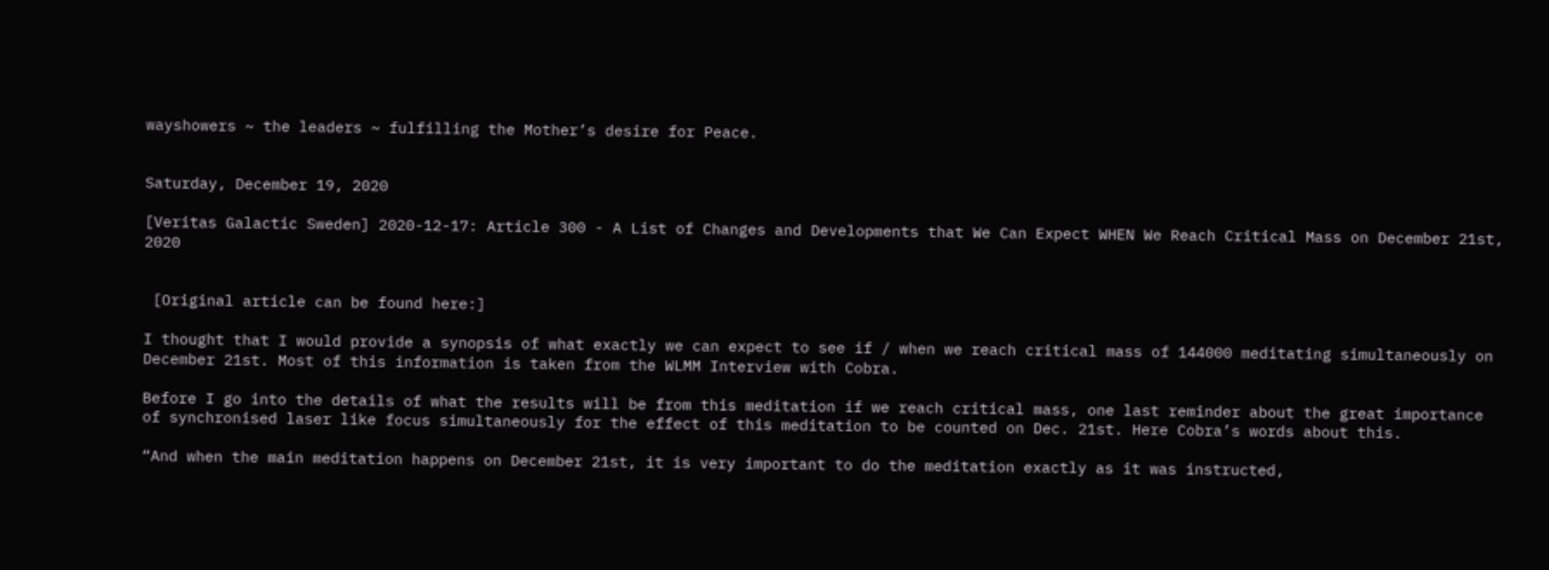wayshowers ~ the leaders ~ fulfilling the Mother’s desire for Peace.


Saturday, December 19, 2020

[Veritas Galactic Sweden] 2020-12-17: Article 300 - A List of Changes and Developments that We Can Expect WHEN We Reach Critical Mass on December 21st, 2020


 [Original article can be found here:]

I thought that I would provide a synopsis of what exactly we can expect to see if / when we reach critical mass of 144000 meditating simultaneously on December 21st. Most of this information is taken from the WLMM Interview with Cobra.

Before I go into the details of what the results will be from this meditation if we reach critical mass, one last reminder about the great importance of synchronised laser like focus simultaneously for the effect of this meditation to be counted on Dec. 21st. Here Cobra’s words about this.

“And when the main meditation happens on December 21st, it is very important to do the meditation exactly as it was instructed,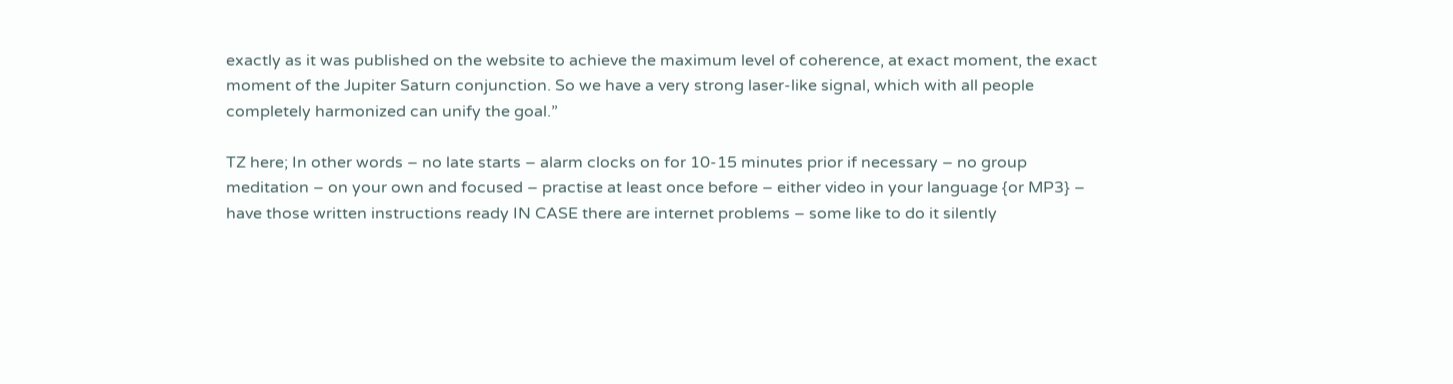exactly as it was published on the website to achieve the maximum level of coherence, at exact moment, the exact moment of the Jupiter Saturn conjunction. So we have a very strong laser-like signal, which with all people completely harmonized can unify the goal.”

TZ here; In other words – no late starts – alarm clocks on for 10-15 minutes prior if necessary – no group meditation – on your own and focused – practise at least once before – either video in your language {or MP3} – have those written instructions ready IN CASE there are internet problems – some like to do it silently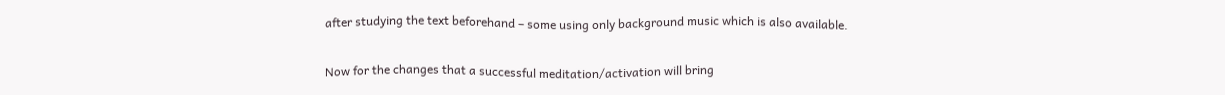after studying the text beforehand – some using only background music which is also available.

Now for the changes that a successful meditation/activation will bring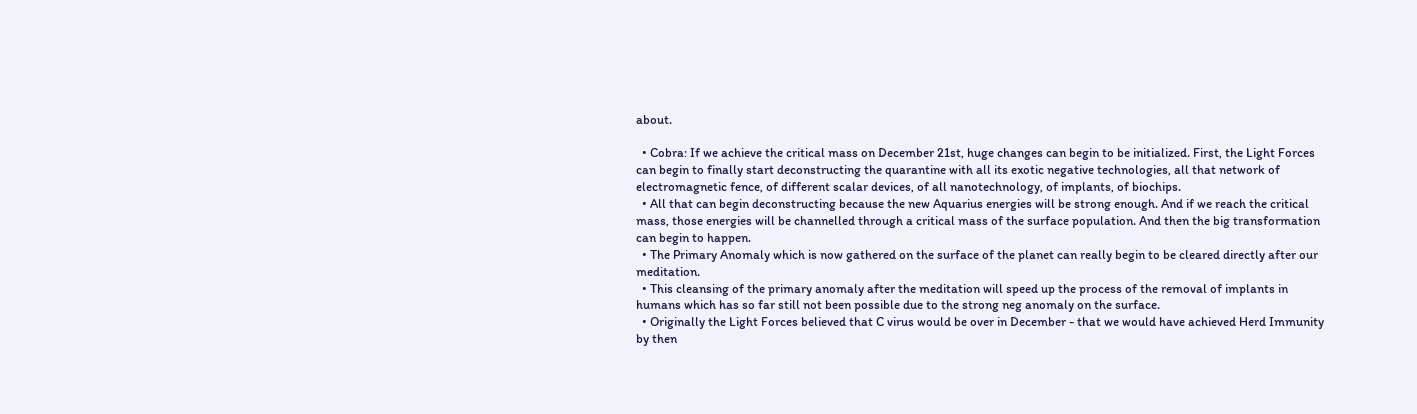about.

  • Cobra: If we achieve the critical mass on December 21st, huge changes can begin to be initialized. First, the Light Forces can begin to finally start deconstructing the quarantine with all its exotic negative technologies, all that network of electromagnetic fence, of different scalar devices, of all nanotechnology, of implants, of biochips.
  • All that can begin deconstructing because the new Aquarius energies will be strong enough. And if we reach the critical mass, those energies will be channelled through a critical mass of the surface population. And then the big transformation can begin to happen.
  • The Primary Anomaly which is now gathered on the surface of the planet can really begin to be cleared directly after our meditation.
  • This cleansing of the primary anomaly after the meditation will speed up the process of the removal of implants in humans which has so far still not been possible due to the strong neg anomaly on the surface.
  • Originally the Light Forces believed that C virus would be over in December - that we would have achieved Herd Immunity by then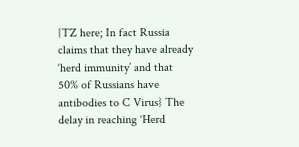{TZ here; In fact Russia claims that they have already ‘herd immunity’ and that 50% of Russians have antibodies to C Virus} The delay in reaching ‘Herd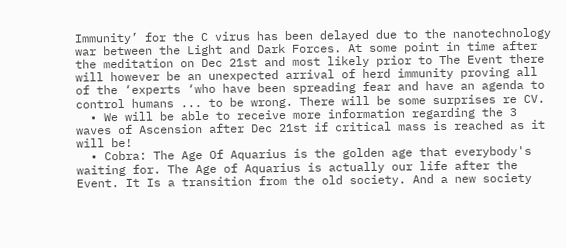Immunity’ for the C virus has been delayed due to the nanotechnology war between the Light and Dark Forces. At some point in time after the meditation on Dec 21st and most likely prior to The Event there will however be an unexpected arrival of herd immunity proving all of the ‘experts ‘who have been spreading fear and have an agenda to control humans ... to be wrong. There will be some surprises re CV.
  • We will be able to receive more information regarding the 3 waves of Ascension after Dec 21st if critical mass is reached as it will be!
  • Cobra: The Age Of Aquarius is the golden age that everybody's waiting for. The Age of Aquarius is actually our life after the Event. It Is a transition from the old society. And a new society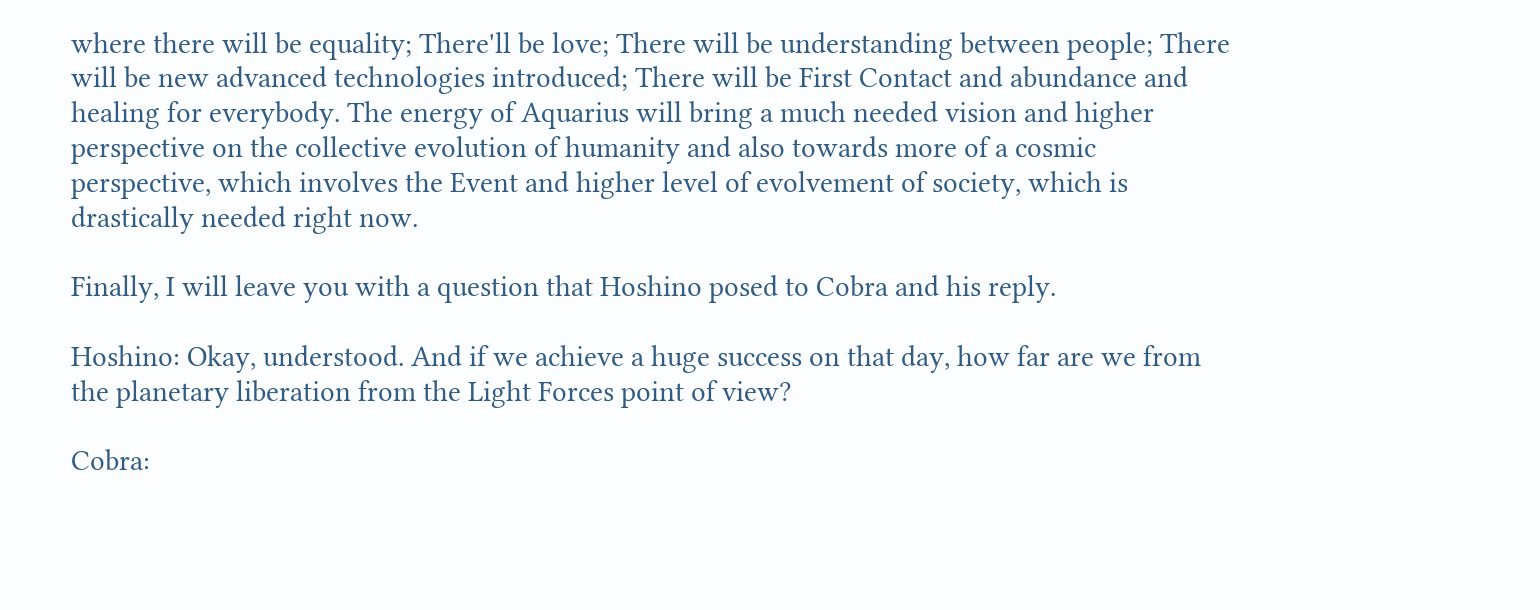where there will be equality; There'll be love; There will be understanding between people; There will be new advanced technologies introduced; There will be First Contact and abundance and healing for everybody. The energy of Aquarius will bring a much needed vision and higher perspective on the collective evolution of humanity and also towards more of a cosmic perspective, which involves the Event and higher level of evolvement of society, which is drastically needed right now.

Finally, I will leave you with a question that Hoshino posed to Cobra and his reply.

Hoshino: Okay, understood. And if we achieve a huge success on that day, how far are we from the planetary liberation from the Light Forces point of view?

Cobra: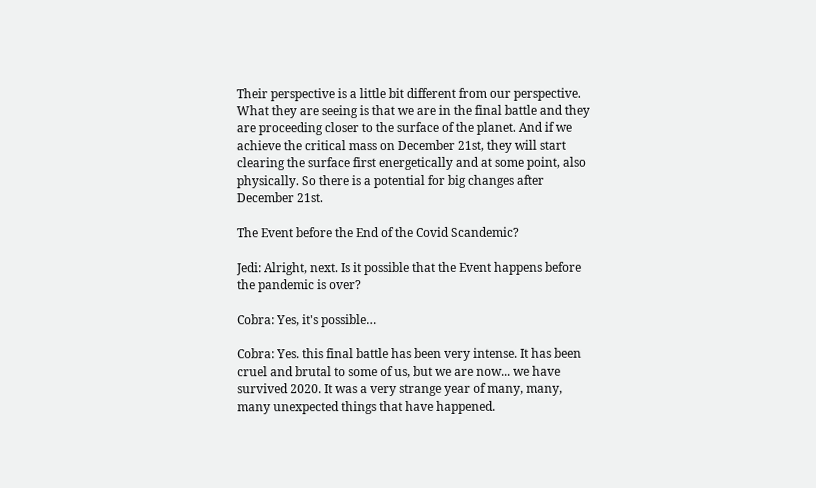Their perspective is a little bit different from our perspective. What they are seeing is that we are in the final battle and they are proceeding closer to the surface of the planet. And if we achieve the critical mass on December 21st, they will start clearing the surface first energetically and at some point, also physically. So there is a potential for big changes after December 21st.

The Event before the End of the Covid Scandemic?

Jedi: Alright, next. Is it possible that the Event happens before the pandemic is over?

Cobra: Yes, it's possible…

Cobra: Yes. this final battle has been very intense. It has been cruel and brutal to some of us, but we are now... we have survived 2020. It was a very strange year of many, many, many unexpected things that have happened.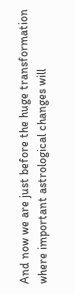And now we are just before the huge transformation where important astrological changes will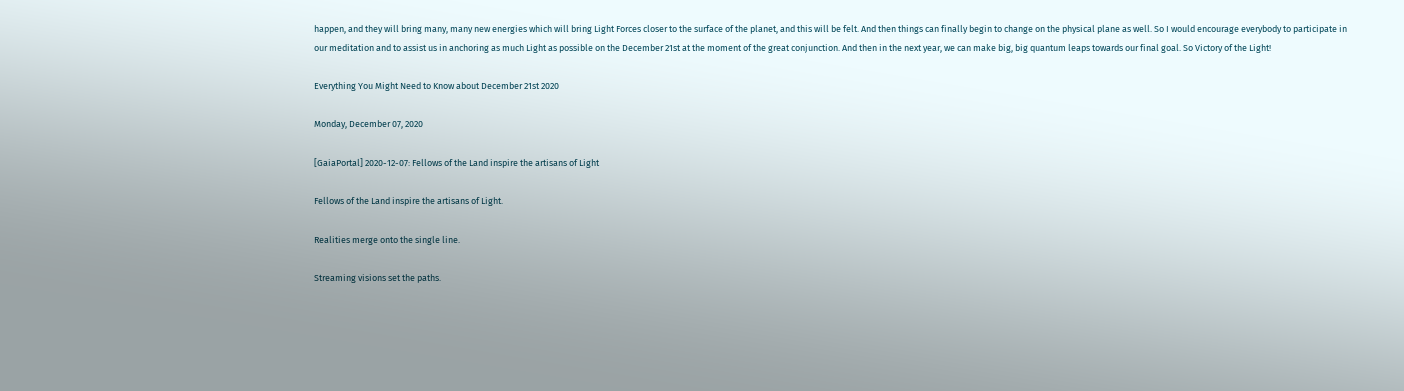happen, and they will bring many, many new energies which will bring Light Forces closer to the surface of the planet, and this will be felt. And then things can finally begin to change on the physical plane as well. So I would encourage everybody to participate in our meditation and to assist us in anchoring as much Light as possible on the December 21st at the moment of the great conjunction. And then in the next year, we can make big, big quantum leaps towards our final goal. So Victory of the Light!

Everything You Might Need to Know about December 21st 2020

Monday, December 07, 2020

[GaiaPortal] 2020-12-07: Fellows of the Land inspire the artisans of Light

Fellows of the Land inspire the artisans of Light.

Realities merge onto the single line.

Streaming visions set the paths.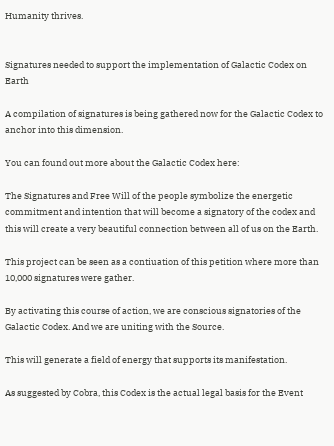Humanity thrives.


Signatures needed to support the implementation of Galactic Codex on Earth

A compilation of signatures is being gathered now for the Galactic Codex to anchor into this dimension.

You can found out more about the Galactic Codex here:

The Signatures and Free Will of the people symbolize the energetic commitment and intention that will become a signatory of the codex and this will create a very beautiful connection between all of us on the Earth.

This project can be seen as a contiuation of this petition where more than 10,000 signatures were gather.

By activating this course of action, we are conscious signatories of the Galactic Codex. And we are uniting with the Source.

This will generate a field of energy that supports its manifestation.

As suggested by Cobra, this Codex is the actual legal basis for the Event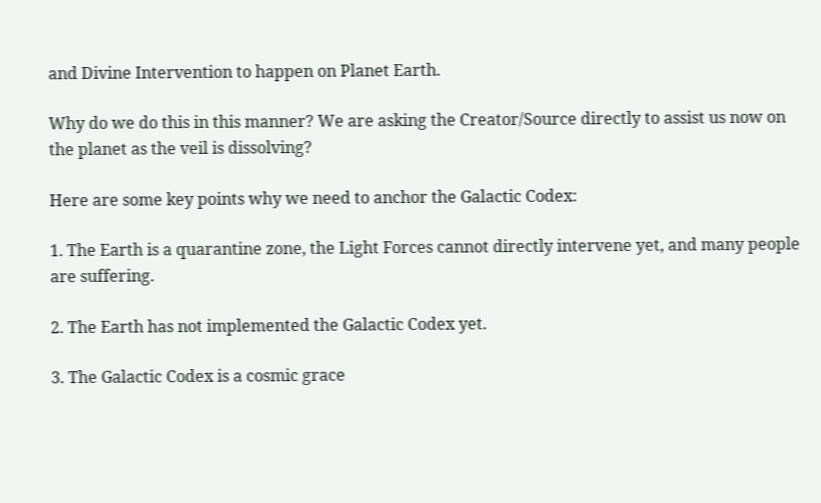and Divine Intervention to happen on Planet Earth.

Why do we do this in this manner? We are asking the Creator/Source directly to assist us now on the planet as the veil is dissolving?

Here are some key points why we need to anchor the Galactic Codex:

1. The Earth is a quarantine zone, the Light Forces cannot directly intervene yet, and many people are suffering.

2. The Earth has not implemented the Galactic Codex yet.

3. The Galactic Codex is a cosmic grace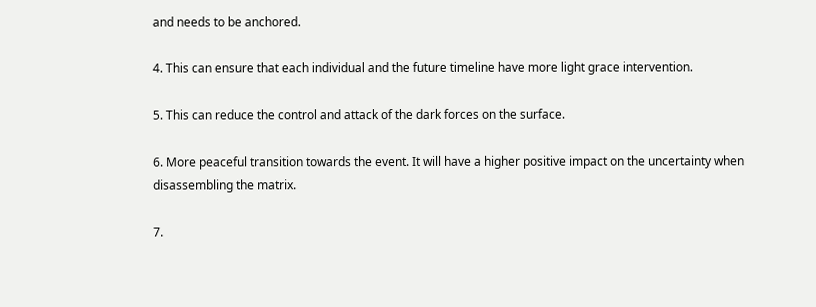and needs to be anchored.

4. This can ensure that each individual and the future timeline have more light grace intervention.

5. This can reduce the control and attack of the dark forces on the surface.

6. More peaceful transition towards the event. It will have a higher positive impact on the uncertainty when disassembling the matrix.

7.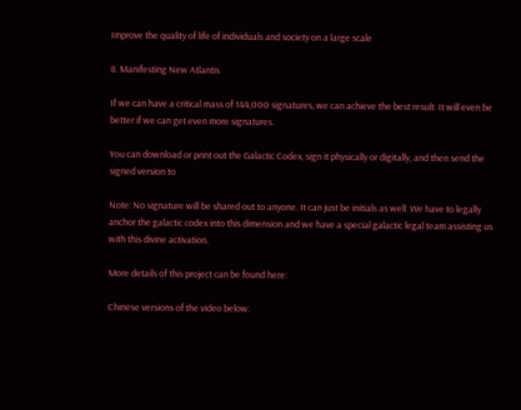Improve the quality of life of individuals and society on a large scale

8. Manifesting New Atlantis

If we can have a critical mass of 144,000 signatures, we can achieve the best result. It will even be better if we can get even more signatures.

You can download or print out the Galactic Codex, sign it physically or digitally, and then send the signed version to

Note: No signature will be shared out to anyone. It can just be initials as well. We have to legally anchor the galactic codex into this dimension and we have a special galactic legal team assisting us with this divine activation.

More details of this project can be found here:

Chinese versions of the video below: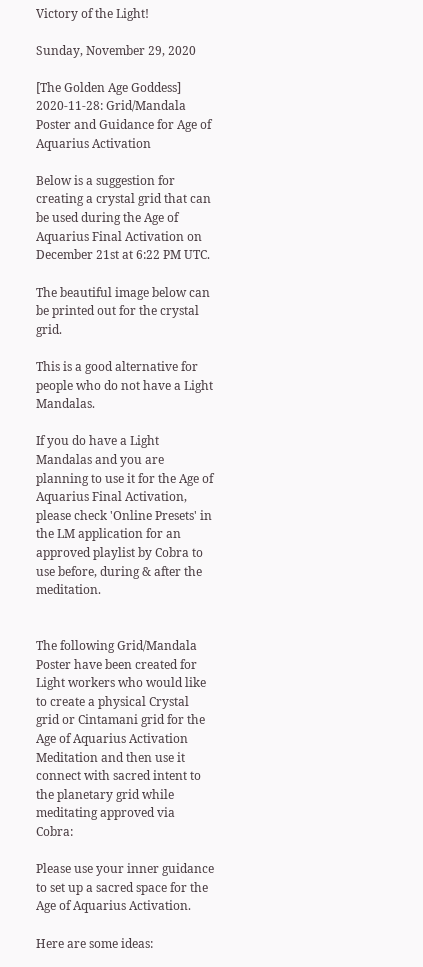Victory of the Light!

Sunday, November 29, 2020

[The Golden Age Goddess] 2020-11-28: Grid/Mandala Poster and Guidance for Age of Aquarius Activation

Below is a suggestion for creating a crystal grid that can be used during the Age of Aquarius Final Activation on December 21st at 6:22 PM UTC.

The beautiful image below can be printed out for the crystal grid.

This is a good alternative for people who do not have a Light Mandalas.

If you do have a Light Mandalas and you are planning to use it for the Age of Aquarius Final Activation, please check 'Online Presets' in the LM application for an approved playlist by Cobra to use before, during & after the meditation.


The following Grid/Mandala Poster have been created for Light workers who would like to create a physical Crystal grid or Cintamani grid for the Age of Aquarius Activation Meditation and then use it connect with sacred intent to the planetary grid while meditating approved via Cobra:

Please use your inner guidance to set up a sacred space for the Age of Aquarius Activation.

Here are some ideas: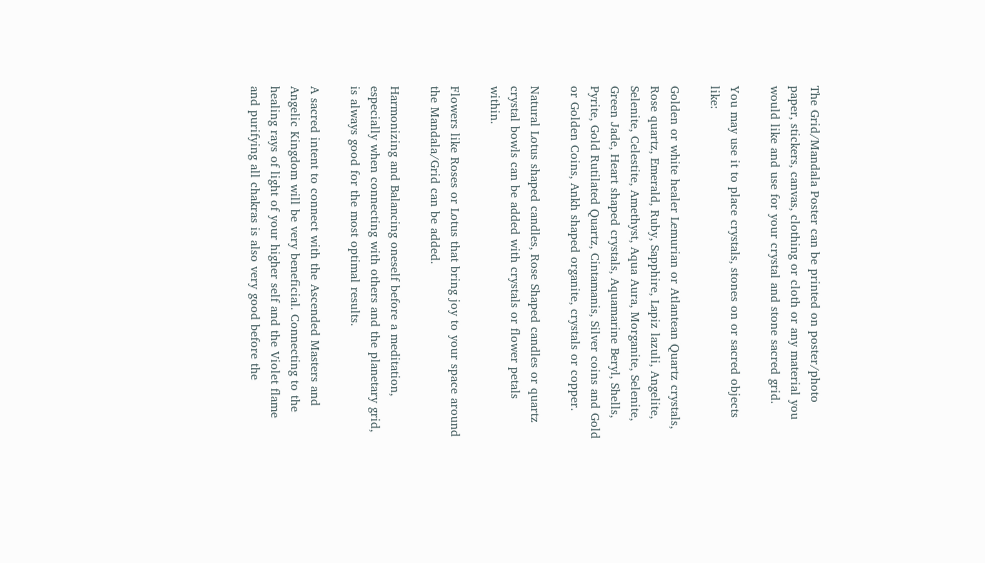The Grid/Mandala Poster can be printed on poster/photo paper, stickers, canvas, clothing or cloth or any material you would like and use for your crystal and stone sacred grid.

You may use it to place crystals, stones on or sacred objects like:

Golden or white healer Lemurian or Atlantean Quartz crystals, Rose quartz, Emerald, Ruby, Sapphire, Lapiz lazuli, Angelite, Selenite, Celestite, Amethyst, Aqua Aura, Morganite, Selenite, Green Jade, Heart shaped crystals, Aquamarine Beryl, Shells, Pyrite, Gold Rutilated Quartz, Cintamanis, Silver coins and Gold or Golden Coins, Ankh shaped organite, crystals or copper.

Natural Lotus shaped candles, Rose Shaped candles or quartz crystal bowls can be added with crystals or flower petals within.

Flowers like Roses or Lotus that bring joy to your space around the Mandala/Grid can be added.

Harmonizing and Balancing oneself before a meditation, especially when connecting with others and the planetary grid, is always good for the most optimal results.

A sacred intent to connect with the Ascended Masters and Angelic Kingdom will be very beneficial. Connecting to the healing rays of light of your higher self and the Violet flame and purifying all chakras is also very good before the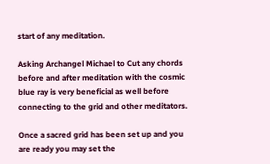start of any meditation.

Asking Archangel Michael to Cut any chords before and after meditation with the cosmic blue ray is very beneficial as well before connecting to the grid and other meditators.

Once a sacred grid has been set up and you are ready you may set the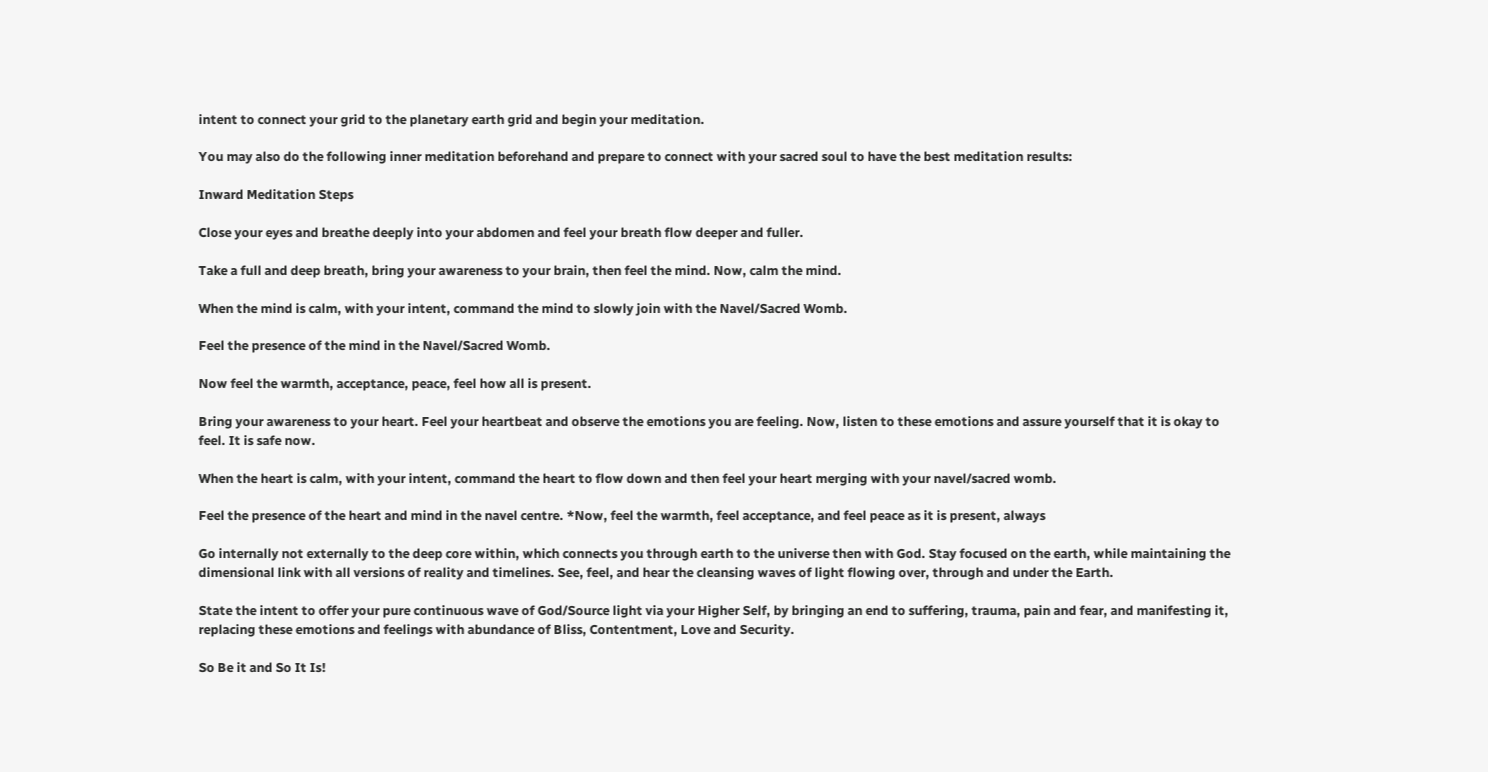intent to connect your grid to the planetary earth grid and begin your meditation.

You may also do the following inner meditation beforehand and prepare to connect with your sacred soul to have the best meditation results:

Inward Meditation Steps

Close your eyes and breathe deeply into your abdomen and feel your breath flow deeper and fuller.

Take a full and deep breath, bring your awareness to your brain, then feel the mind. Now, calm the mind.

When the mind is calm, with your intent, command the mind to slowly join with the Navel/Sacred Womb.

Feel the presence of the mind in the Navel/Sacred Womb.

Now feel the warmth, acceptance, peace, feel how all is present.

Bring your awareness to your heart. Feel your heartbeat and observe the emotions you are feeling. Now, listen to these emotions and assure yourself that it is okay to feel. It is safe now.

When the heart is calm, with your intent, command the heart to flow down and then feel your heart merging with your navel/sacred womb.

Feel the presence of the heart and mind in the navel centre. *Now, feel the warmth, feel acceptance, and feel peace as it is present, always

Go internally not externally to the deep core within, which connects you through earth to the universe then with God. Stay focused on the earth, while maintaining the dimensional link with all versions of reality and timelines. See, feel, and hear the cleansing waves of light flowing over, through and under the Earth.

State the intent to offer your pure continuous wave of God/Source light via your Higher Self, by bringing an end to suffering, trauma, pain and fear, and manifesting it, replacing these emotions and feelings with abundance of Bliss, Contentment, Love and Security.

So Be it and So It Is!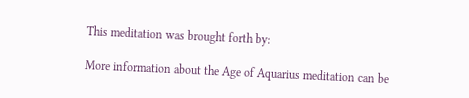This meditation was brought forth by:

More information about the Age of Aquarius meditation can be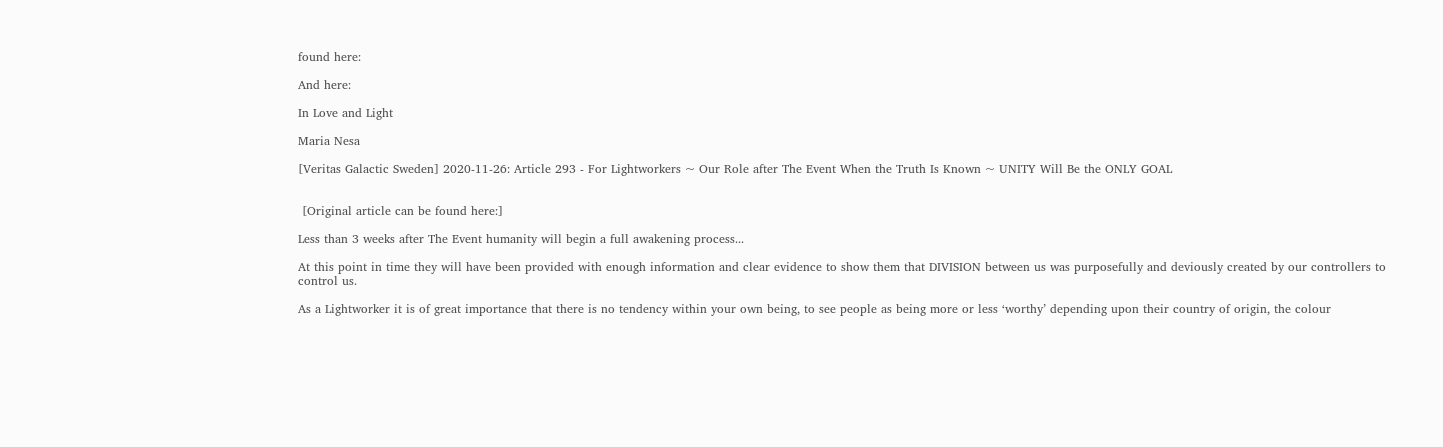found here:

And here:

In Love and Light

Maria Nesa

[Veritas Galactic Sweden] 2020-11-26: Article 293 - For Lightworkers ~ Our Role after The Event When the Truth Is Known ~ UNITY Will Be the ONLY GOAL


 [Original article can be found here:]

Less than 3 weeks after The Event humanity will begin a full awakening process...

At this point in time they will have been provided with enough information and clear evidence to show them that DIVISION between us was purposefully and deviously created by our controllers to control us.

As a Lightworker it is of great importance that there is no tendency within your own being, to see people as being more or less ‘worthy’ depending upon their country of origin, the colour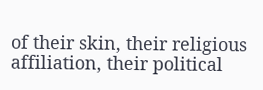of their skin, their religious affiliation, their political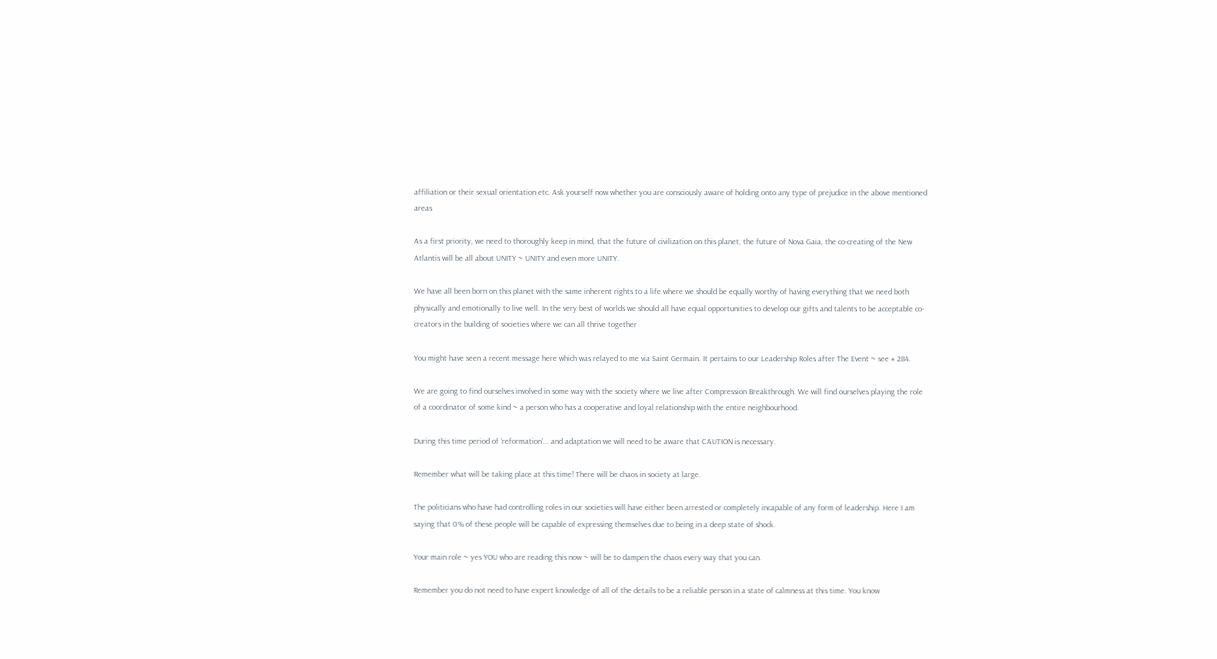affiliation or their sexual orientation etc. Ask yourself now whether you are consciously aware of holding onto any type of prejudice in the above mentioned areas

As a first priority, we need to thoroughly keep in mind, that the future of civilization on this planet, the future of Nova Gaia, the co-creating of the New Atlantis will be all about UNITY ~ UNITY and even more UNITY.

We have all been born on this planet with the same inherent rights to a life where we should be equally worthy of having everything that we need both physically and emotionally to live well. In the very best of worlds we should all have equal opportunities to develop our gifts and talents to be acceptable co-creators in the building of societies where we can all thrive together

You might have seen a recent message here which was relayed to me via Saint Germain. It pertains to our Leadership Roles after The Event ~ see # 284.

We are going to find ourselves involved in some way with the society where we live after Compression Breakthrough. We will find ourselves playing the role of a coordinator of some kind ~ a person who has a cooperative and loyal relationship with the entire neighbourhood.

During this time period of ‘reformation’... and adaptation we will need to be aware that CAUTION is necessary.

Remember what will be taking place at this time! There will be chaos in society at large.

The politicians who have had controlling roles in our societies will have either been arrested or completely incapable of any form of leadership. Here I am saying that 0% of these people will be capable of expressing themselves due to being in a deep state of shock.

Your main role ~ yes YOU who are reading this now ~ will be to dampen the chaos every way that you can.

Remember you do not need to have expert knowledge of all of the details to be a reliable person in a state of calmness at this time. You know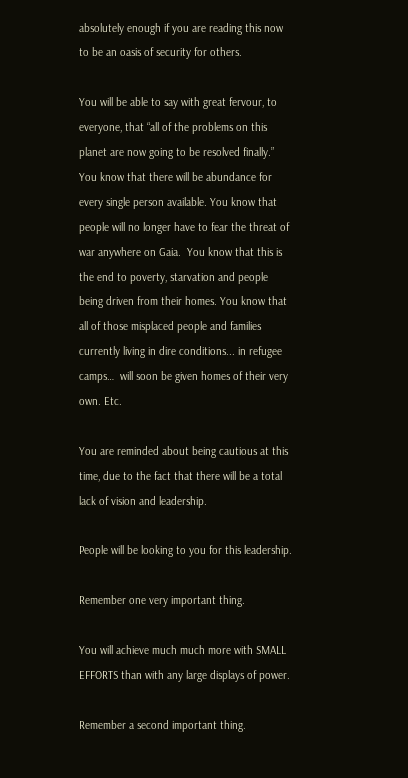absolutely enough if you are reading this now to be an oasis of security for others.

You will be able to say with great fervour, to everyone, that “all of the problems on this planet are now going to be resolved finally.” You know that there will be abundance for every single person available. You know that people will no longer have to fear the threat of war anywhere on Gaia.  You know that this is the end to poverty, starvation and people being driven from their homes. You know that all of those misplaced people and families currently living in dire conditions... in refugee camps…  will soon be given homes of their very own. Etc.

You are reminded about being cautious at this time, due to the fact that there will be a total lack of vision and leadership.

People will be looking to you for this leadership.

Remember one very important thing.

You will achieve much much more with SMALL EFFORTS than with any large displays of power.

Remember a second important thing.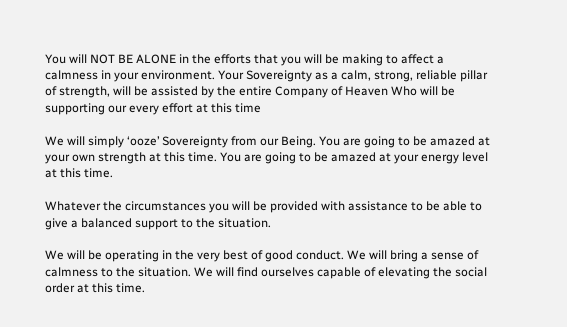You will NOT BE ALONE in the efforts that you will be making to affect a calmness in your environment. Your Sovereignty as a calm, strong, reliable pillar of strength, will be assisted by the entire Company of Heaven Who will be supporting our every effort at this time

We will simply ‘ooze’ Sovereignty from our Being. You are going to be amazed at your own strength at this time. You are going to be amazed at your energy level at this time.

Whatever the circumstances you will be provided with assistance to be able to give a balanced support to the situation.

We will be operating in the very best of good conduct. We will bring a sense of calmness to the situation. We will find ourselves capable of elevating the social order at this time.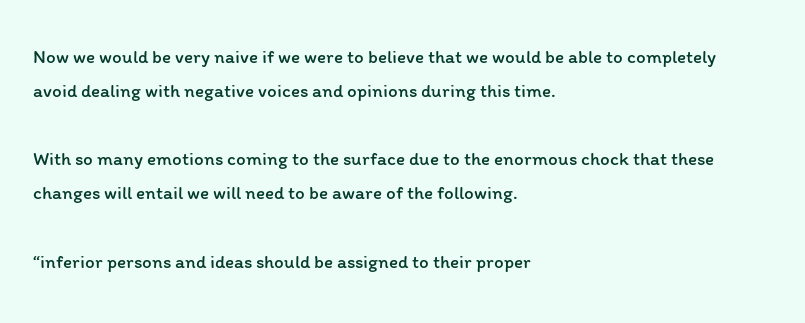Now we would be very naive if we were to believe that we would be able to completely avoid dealing with negative voices and opinions during this time.

With so many emotions coming to the surface due to the enormous chock that these changes will entail we will need to be aware of the following.

“inferior persons and ideas should be assigned to their proper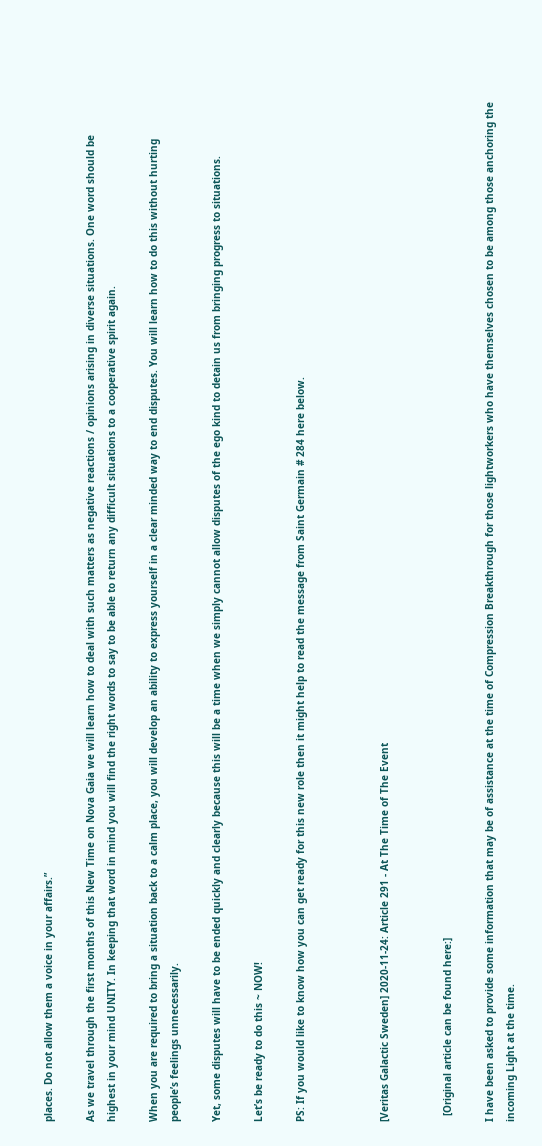places. Do not allow them a voice in your affairs.”

As we travel through the first months of this New Time on Nova Gaia we will learn how to deal with such matters as negative reactions / opinions arising in diverse situations. One word should be highest in your mind UNITY. In keeping that word in mind you will find the right words to say to be able to return any difficult situations to a cooperative spirit again.

When you are required to bring a situation back to a calm place, you will develop an ability to express yourself in a clear minded way to end disputes. You will learn how to do this without hurting people’s feelings unnecessarily.

Yet, some disputes will have to be ended quickly and clearly because this will be a time when we simply cannot allow disputes of the ego kind to detain us from bringing progress to situations.

Let’s be ready to do this ~ NOW!

PS: If you would like to know how you can get ready for this new role then it might help to read the message from Saint Germain # 284 here below.



[Veritas Galactic Sweden] 2020-11-24: Article 291 - At The Time of The Event


  [Original article can be found here:]

I have been asked to provide some information that may be of assistance at the time of Compression Breakthrough for those lightworkers who have themselves chosen to be among those anchoring the incoming Light at the time.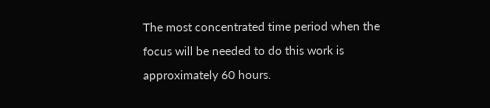The most concentrated time period when the focus will be needed to do this work is approximately 60 hours.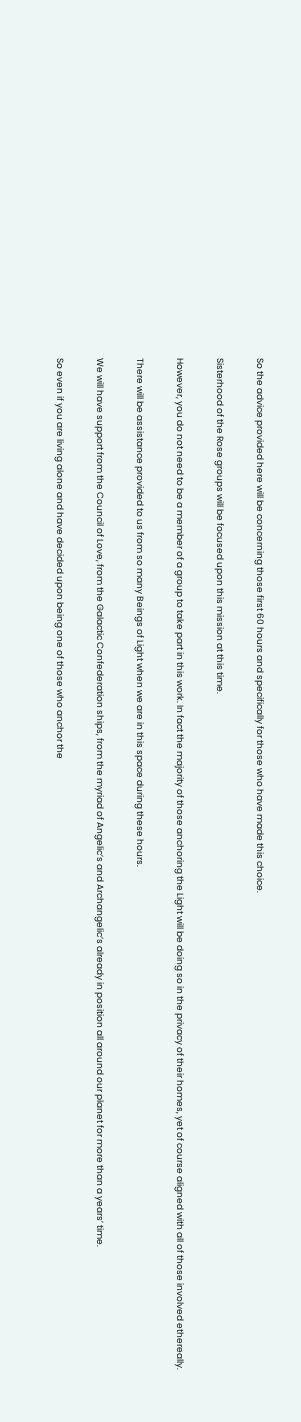So the advice provided here will be concerning those first 60 hours and specifically for those who have made this choice.

Sisterhood of the Rose groups will be focused upon this mission at this time.

However, you do not need to be a member of a group to take part in this work. In fact the majority of those anchoring the Light will be doing so in the privacy of their homes, yet of course aligned with all of those involved ethereally.

There will be assistance provided to us from so many Beings of Light when we are in this space during these hours.

We will have support from the Council of Love, from the Galactic Confederation ships, from the myriad of Angelic’s and Archangelic’s already in position all around our planet for more than a years’ time.

So even if you are living alone and have decided upon being one of those who anchor the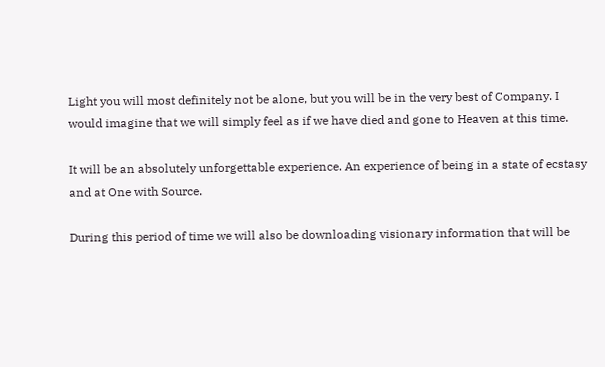Light you will most definitely not be alone, but you will be in the very best of Company. I would imagine that we will simply feel as if we have died and gone to Heaven at this time.

It will be an absolutely unforgettable experience. An experience of being in a state of ecstasy and at One with Source.

During this period of time we will also be downloading visionary information that will be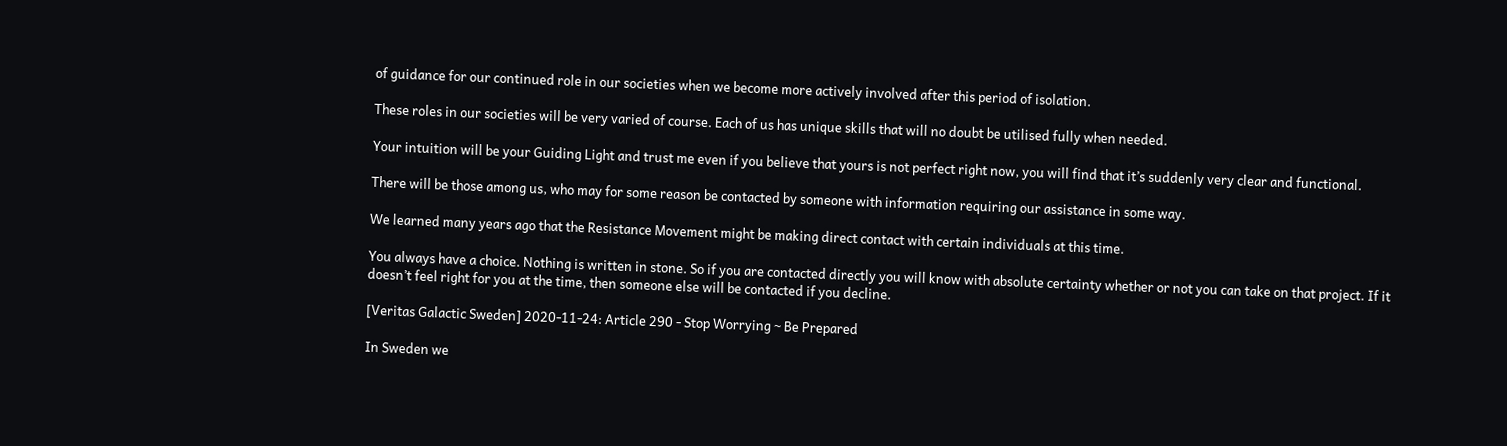of guidance for our continued role in our societies when we become more actively involved after this period of isolation.

These roles in our societies will be very varied of course. Each of us has unique skills that will no doubt be utilised fully when needed.

Your intuition will be your Guiding Light and trust me even if you believe that yours is not perfect right now, you will find that it’s suddenly very clear and functional.

There will be those among us, who may for some reason be contacted by someone with information requiring our assistance in some way.

We learned many years ago that the Resistance Movement might be making direct contact with certain individuals at this time.

You always have a choice. Nothing is written in stone. So if you are contacted directly you will know with absolute certainty whether or not you can take on that project. If it doesn’t feel right for you at the time, then someone else will be contacted if you decline.

[Veritas Galactic Sweden] 2020-11-24: Article 290 - Stop Worrying ~ Be Prepared

In Sweden we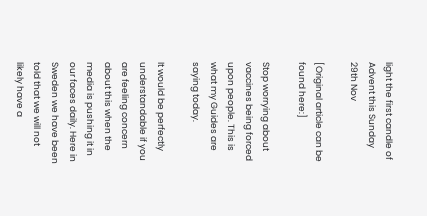light the first candle of Advent this Sunday 29th Nov

[Original article can be found here:]

Stop worrying about vaccines being forced upon people. This is what my Guides are saying today.

It would be perfectly understandable if you are feeling concern about this when the media is pushing it in our faces daily. Here in Sweden we have been told that we will not likely have a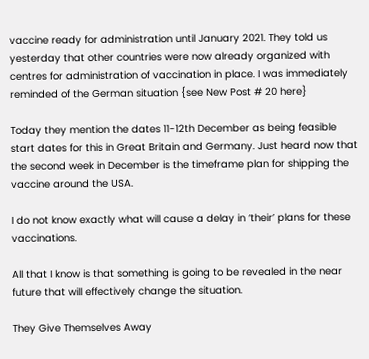vaccine ready for administration until January 2021. They told us yesterday that other countries were now already organized with centres for administration of vaccination in place. I was immediately reminded of the German situation {see New Post # 20 here}

Today they mention the dates 11-12th December as being feasible start dates for this in Great Britain and Germany. Just heard now that the second week in December is the timeframe plan for shipping the vaccine around the USA.

I do not know exactly what will cause a delay in ‘their’ plans for these vaccinations.

All that I know is that something is going to be revealed in the near future that will effectively change the situation.

They Give Themselves Away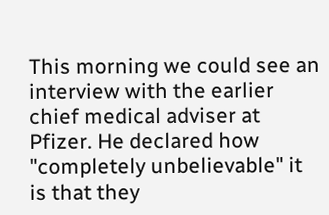This morning we could see an interview with the earlier chief medical adviser at Pfizer. He declared how "completely unbelievable" it is that they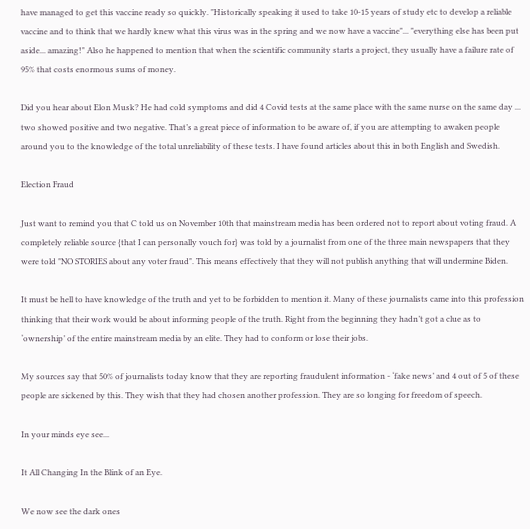have managed to get this vaccine ready so quickly. "Historically speaking it used to take 10-15 years of study etc to develop a reliable vaccine and to think that we hardly knew what this virus was in the spring and we now have a vaccine"... "everything else has been put aside... amazing!" Also he happened to mention that when the scientific community starts a project, they usually have a failure rate of 95% that costs enormous sums of money.

Did you hear about Elon Musk? He had cold symptoms and did 4 Covid tests at the same place with the same nurse on the same day ... two showed positive and two negative. That’s a great piece of information to be aware of, if you are attempting to awaken people around you to the knowledge of the total unreliability of these tests. I have found articles about this in both English and Swedish.

Election Fraud

Just want to remind you that C told us on November 10th that mainstream media has been ordered not to report about voting fraud. A completely reliable source {that I can personally vouch for} was told by a journalist from one of the three main newspapers that they were told "NO STORIES about any voter fraud". This means effectively that they will not publish anything that will undermine Biden.

It must be hell to have knowledge of the truth and yet to be forbidden to mention it. Many of these journalists came into this profession thinking that their work would be about informing people of the truth. Right from the beginning they hadn’t got a clue as to ‘ownership’ of the entire mainstream media by an elite. They had to conform or lose their jobs.

My sources say that 50% of journalists today know that they are reporting fraudulent information - ‘fake news’ and 4 out of 5 of these people are sickened by this. They wish that they had chosen another profession. They are so longing for freedom of speech.

In your minds eye see...

It All Changing In the Blink of an Eye.

We now see the dark ones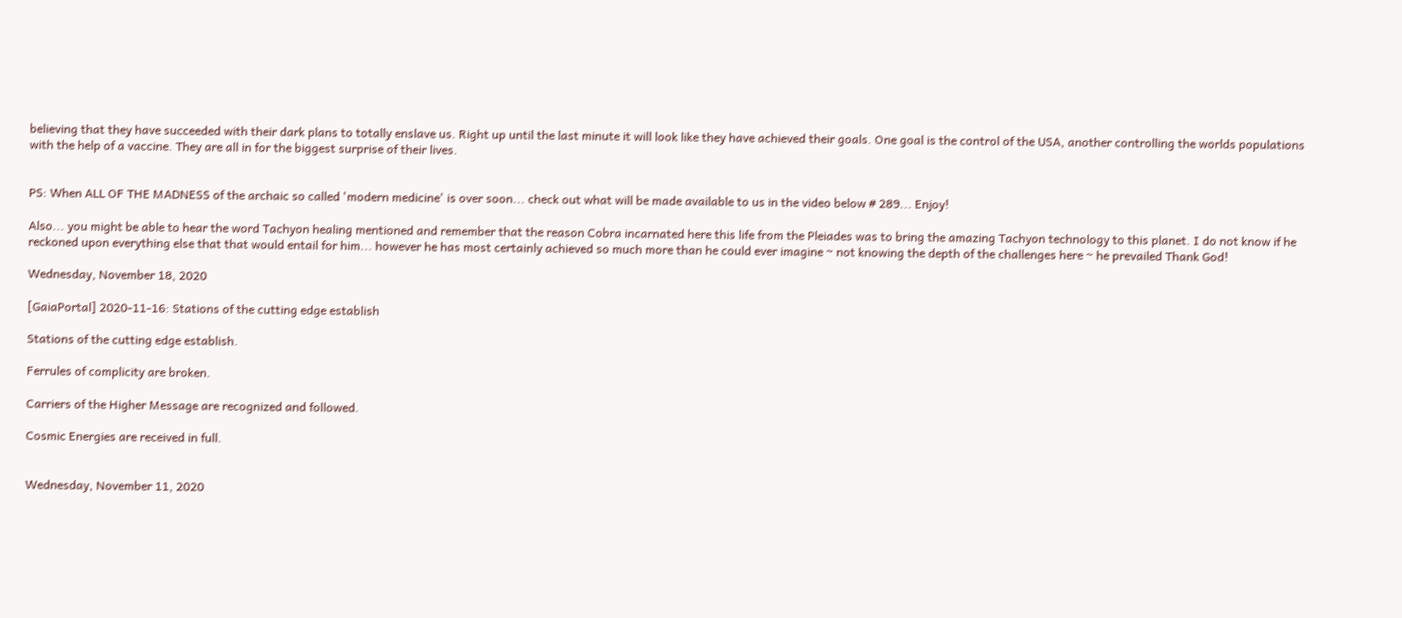believing that they have succeeded with their dark plans to totally enslave us. Right up until the last minute it will look like they have achieved their goals. One goal is the control of the USA, another controlling the worlds populations with the help of a vaccine. They are all in for the biggest surprise of their lives.


PS: When ALL OF THE MADNESS of the archaic so called 'modern medicine' is over soon... check out what will be made available to us in the video below # 289... Enjoy!

Also... you might be able to hear the word Tachyon healing mentioned and remember that the reason Cobra incarnated here this life from the Pleiades was to bring the amazing Tachyon technology to this planet. I do not know if he reckoned upon everything else that that would entail for him... however he has most certainly achieved so much more than he could ever imagine ~ not knowing the depth of the challenges here ~ he prevailed Thank God!

Wednesday, November 18, 2020

[GaiaPortal] 2020-11-16: Stations of the cutting edge establish

Stations of the cutting edge establish.

Ferrules of complicity are broken.

Carriers of the Higher Message are recognized and followed.

Cosmic Energies are received in full.


Wednesday, November 11, 2020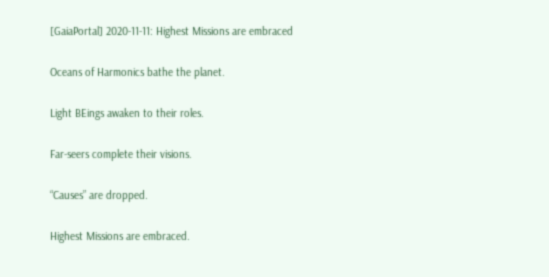[GaiaPortal] 2020-11-11: Highest Missions are embraced

Oceans of Harmonics bathe the planet.

Light BEings awaken to their roles.

Far-seers complete their visions.

“Causes” are dropped.

Highest Missions are embraced.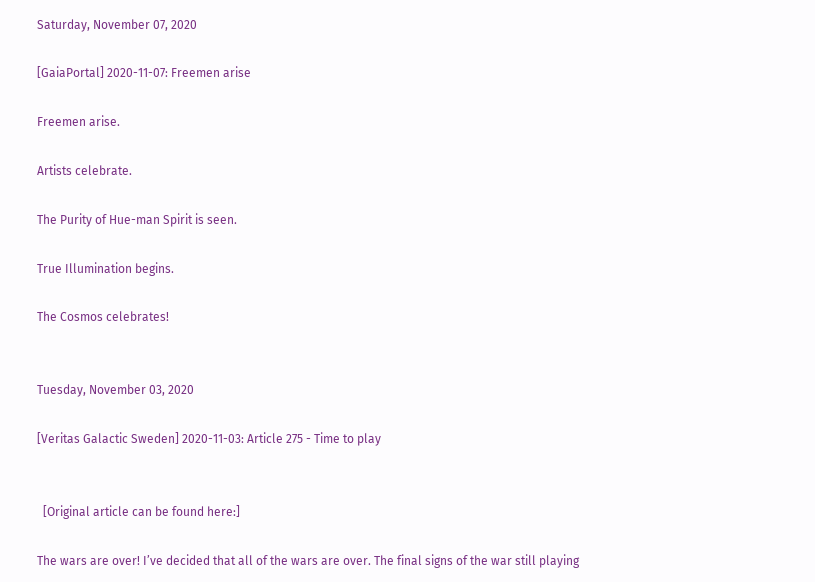Saturday, November 07, 2020

[GaiaPortal] 2020-11-07: Freemen arise

Freemen arise.

Artists celebrate.

The Purity of Hue-man Spirit is seen.

True Illumination begins.

The Cosmos celebrates!


Tuesday, November 03, 2020

[Veritas Galactic Sweden] 2020-11-03: Article 275 - Time to play


  [Original article can be found here:]

The wars are over! I’ve decided that all of the wars are over. The final signs of the war still playing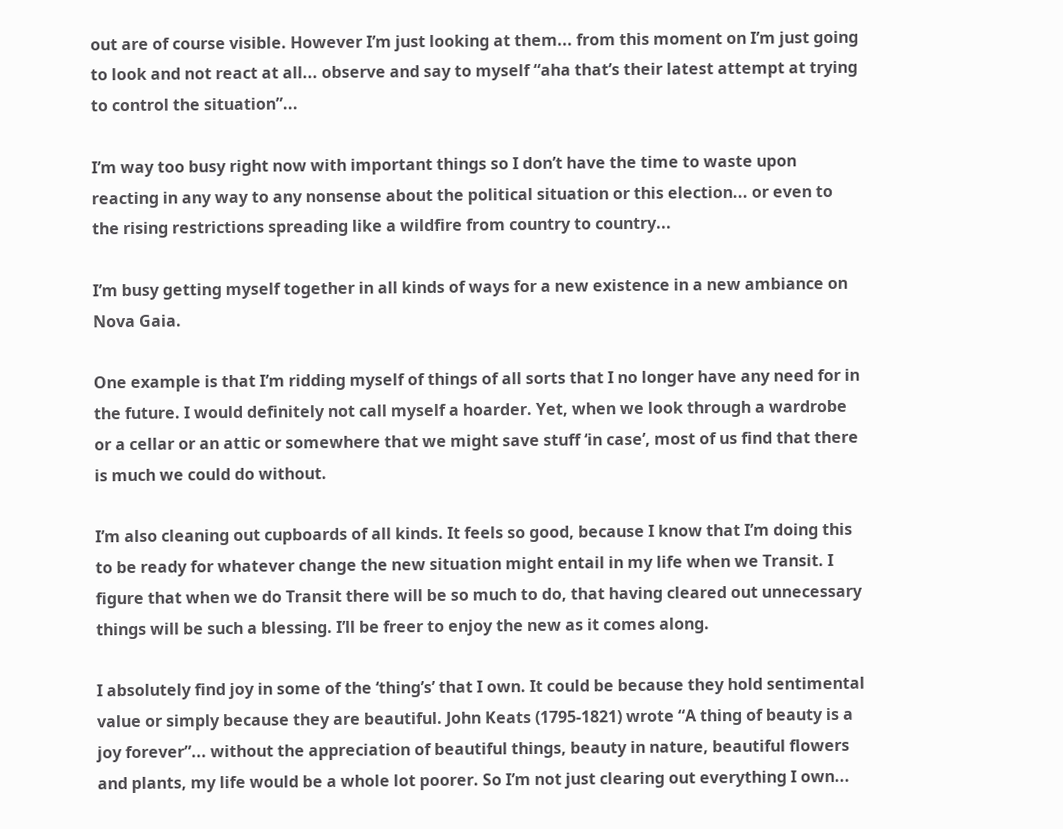out are of course visible. However I’m just looking at them... from this moment on I’m just going to look and not react at all... observe and say to myself “aha that’s their latest attempt at trying to control the situation”...

I’m way too busy right now with important things so I don’t have the time to waste upon reacting in any way to any nonsense about the political situation or this election... or even to the rising restrictions spreading like a wildfire from country to country...

I’m busy getting myself together in all kinds of ways for a new existence in a new ambiance on Nova Gaia.

One example is that I’m ridding myself of things of all sorts that I no longer have any need for in the future. I would definitely not call myself a hoarder. Yet, when we look through a wardrobe or a cellar or an attic or somewhere that we might save stuff ‘in case’, most of us find that there is much we could do without.

I’m also cleaning out cupboards of all kinds. It feels so good, because I know that I’m doing this to be ready for whatever change the new situation might entail in my life when we Transit. I figure that when we do Transit there will be so much to do, that having cleared out unnecessary things will be such a blessing. I’ll be freer to enjoy the new as it comes along.

I absolutely find joy in some of the ‘thing’s’ that I own. It could be because they hold sentimental value or simply because they are beautiful. John Keats (1795-1821) wrote “A thing of beauty is a joy forever”... without the appreciation of beautiful things, beauty in nature, beautiful flowers and plants, my life would be a whole lot poorer. So I’m not just clearing out everything I own...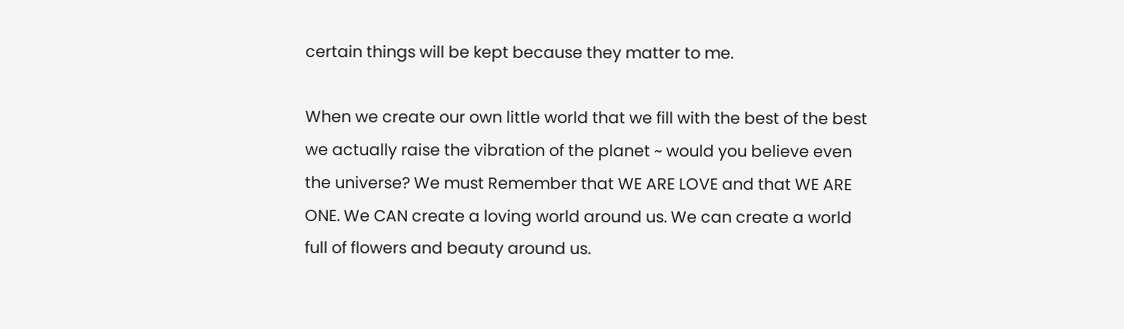certain things will be kept because they matter to me.

When we create our own little world that we fill with the best of the best we actually raise the vibration of the planet ~ would you believe even the universe? We must Remember that WE ARE LOVE and that WE ARE ONE. We CAN create a loving world around us. We can create a world full of flowers and beauty around us.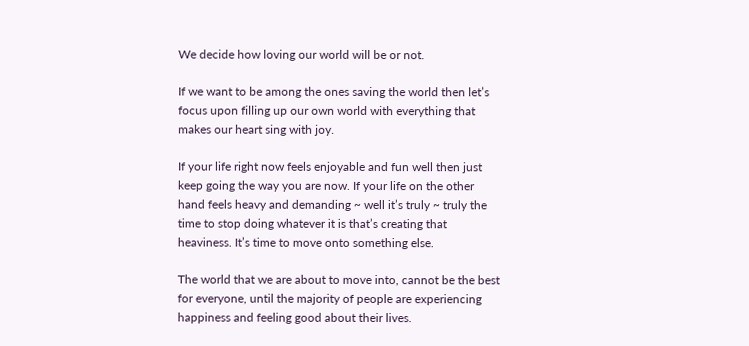We decide how loving our world will be or not.

If we want to be among the ones saving the world then let’s focus upon filling up our own world with everything that makes our heart sing with joy.

If your life right now feels enjoyable and fun well then just keep going the way you are now. If your life on the other hand feels heavy and demanding ~ well it’s truly ~ truly the time to stop doing whatever it is that’s creating that heaviness. It’s time to move onto something else.

The world that we are about to move into, cannot be the best for everyone, until the majority of people are experiencing happiness and feeling good about their lives.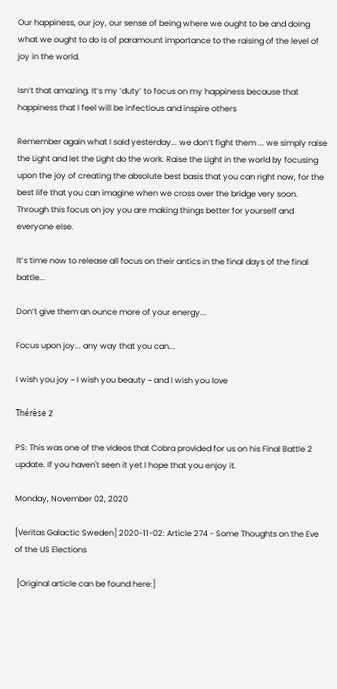Our happiness, our joy, our sense of being where we ought to be and doing what we ought to do is of paramount importance to the raising of the level of joy in the world.

Isn’t that amazing. It’s my ‘duty’ to focus on my happiness because that happiness that I feel will be infectious and inspire others

Remember again what I said yesterday... we don’t fight them ... we simply raise the Light and let the Light do the work. Raise the Light in the world by focusing upon the joy of creating the absolute best basis that you can right now, for the best life that you can imagine when we cross over the bridge very soon. Through this focus on joy you are making things better for yourself and everyone else.

It’s time now to release all focus on their antics in the final days of the final battle...

Don’t give them an ounce more of your energy...

Focus upon joy... any way that you can...

I wish you joy ~ I wish you beauty ~ and I wish you love

Thérèse Z

PS: This was one of the videos that Cobra provided for us on his Final Battle 2 update. If you haven't seen it yet I hope that you enjoy it.

Monday, November 02, 2020

[Veritas Galactic Sweden] 2020-11-02: Article 274 - Some Thoughts on the Eve of the US Elections

 [Original article can be found here:]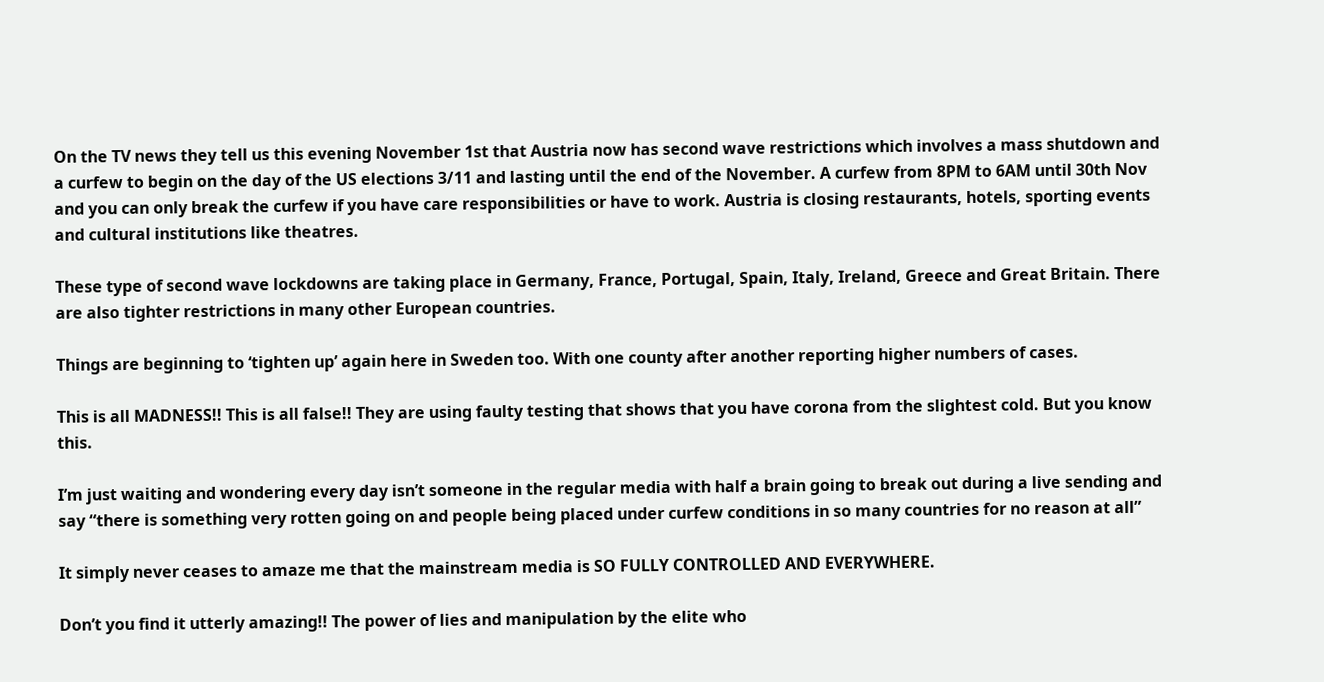On the TV news they tell us this evening November 1st that Austria now has second wave restrictions which involves a mass shutdown and a curfew to begin on the day of the US elections 3/11 and lasting until the end of the November. A curfew from 8PM to 6AM until 30th Nov and you can only break the curfew if you have care responsibilities or have to work. Austria is closing restaurants, hotels, sporting events and cultural institutions like theatres.

These type of second wave lockdowns are taking place in Germany, France, Portugal, Spain, Italy, Ireland, Greece and Great Britain. There are also tighter restrictions in many other European countries.

Things are beginning to ‘tighten up’ again here in Sweden too. With one county after another reporting higher numbers of cases.

This is all MADNESS!! This is all false!! They are using faulty testing that shows that you have corona from the slightest cold. But you know this.

I’m just waiting and wondering every day isn’t someone in the regular media with half a brain going to break out during a live sending and say “there is something very rotten going on and people being placed under curfew conditions in so many countries for no reason at all”

It simply never ceases to amaze me that the mainstream media is SO FULLY CONTROLLED AND EVERYWHERE.

Don’t you find it utterly amazing!! The power of lies and manipulation by the elite who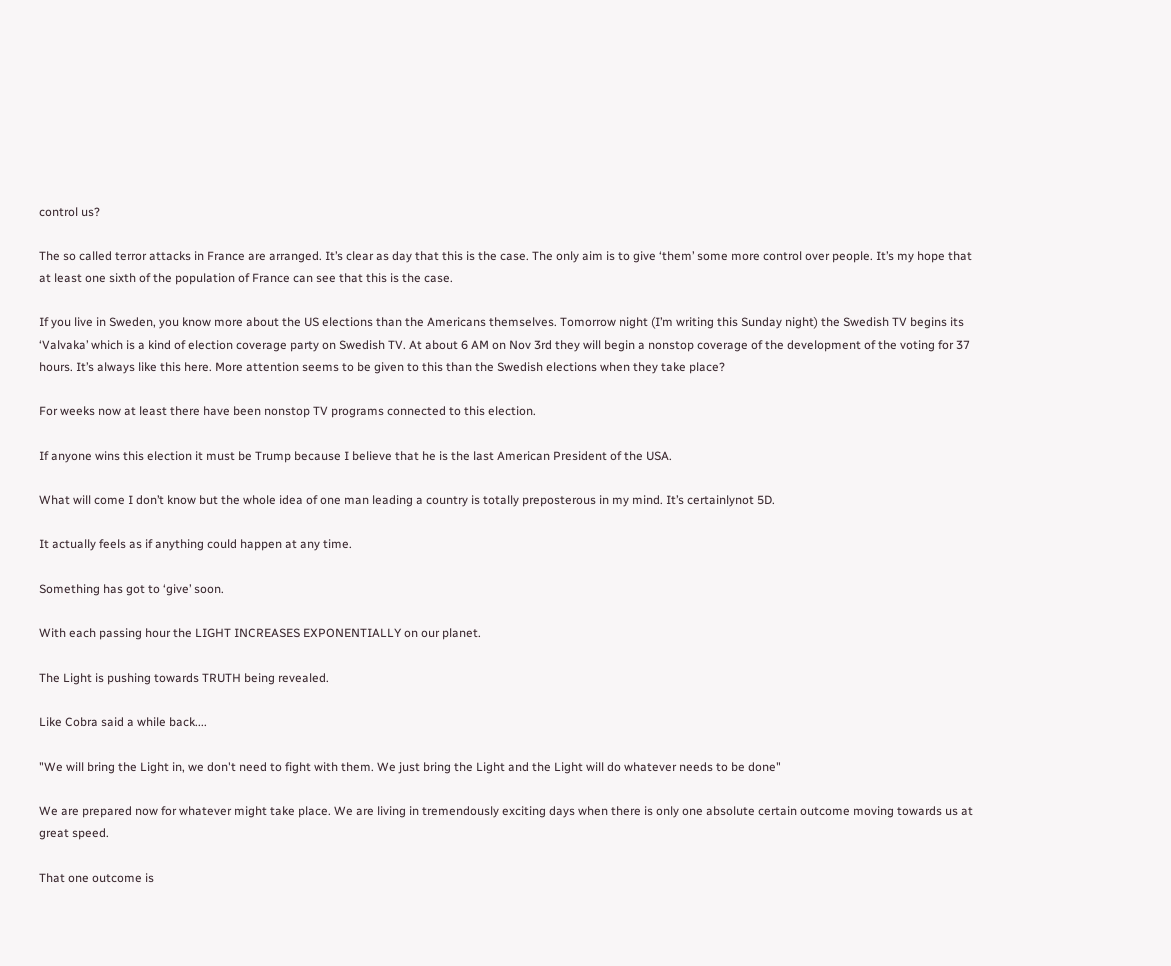control us?

The so called terror attacks in France are arranged. It’s clear as day that this is the case. The only aim is to give ‘them’ some more control over people. It’s my hope that at least one sixth of the population of France can see that this is the case.

If you live in Sweden, you know more about the US elections than the Americans themselves. Tomorrow night (I’m writing this Sunday night) the Swedish TV begins its ‘Valvaka’ which is a kind of election coverage party on Swedish TV. At about 6 AM on Nov 3rd they will begin a nonstop coverage of the development of the voting for 37 hours. It’s always like this here. More attention seems to be given to this than the Swedish elections when they take place?

For weeks now at least there have been nonstop TV programs connected to this election.

If anyone wins this election it must be Trump because I believe that he is the last American President of the USA.

What will come I don’t know but the whole idea of one man leading a country is totally preposterous in my mind. It’s certainlynot 5D.

It actually feels as if anything could happen at any time.

Something has got to ‘give’ soon.

With each passing hour the LIGHT INCREASES EXPONENTIALLY on our planet.

The Light is pushing towards TRUTH being revealed.

Like Cobra said a while back....

"We will bring the Light in, we don't need to fight with them. We just bring the Light and the Light will do whatever needs to be done"

We are prepared now for whatever might take place. We are living in tremendously exciting days when there is only one absolute certain outcome moving towards us at great speed.

That one outcome is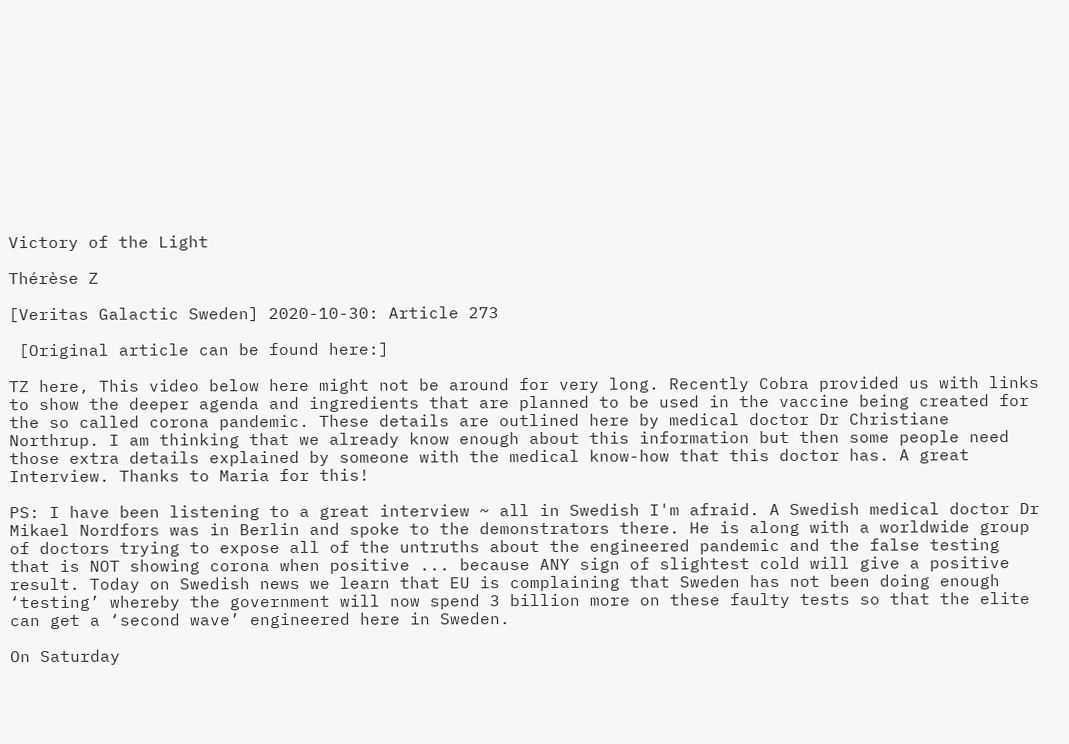Victory of the Light

Thérèse Z

[Veritas Galactic Sweden] 2020-10-30: Article 273

 [Original article can be found here:]

TZ here, This video below here might not be around for very long. Recently Cobra provided us with links to show the deeper agenda and ingredients that are planned to be used in the vaccine being created for the so called corona pandemic. These details are outlined here by medical doctor Dr Christiane Northrup. I am thinking that we already know enough about this information but then some people need those extra details explained by someone with the medical know-how that this doctor has. A great Interview. Thanks to Maria for this!

PS: I have been listening to a great interview ~ all in Swedish I'm afraid. A Swedish medical doctor Dr Mikael Nordfors was in Berlin and spoke to the demonstrators there. He is along with a worldwide group of doctors trying to expose all of the untruths about the engineered pandemic and the false testing that is NOT showing corona when positive ... because ANY sign of slightest cold will give a positive result. Today on Swedish news we learn that EU is complaining that Sweden has not been doing enough ‘testing’ whereby the government will now spend 3 billion more on these faulty tests so that the elite can get a ‘second wave’ engineered here in Sweden.

On Saturday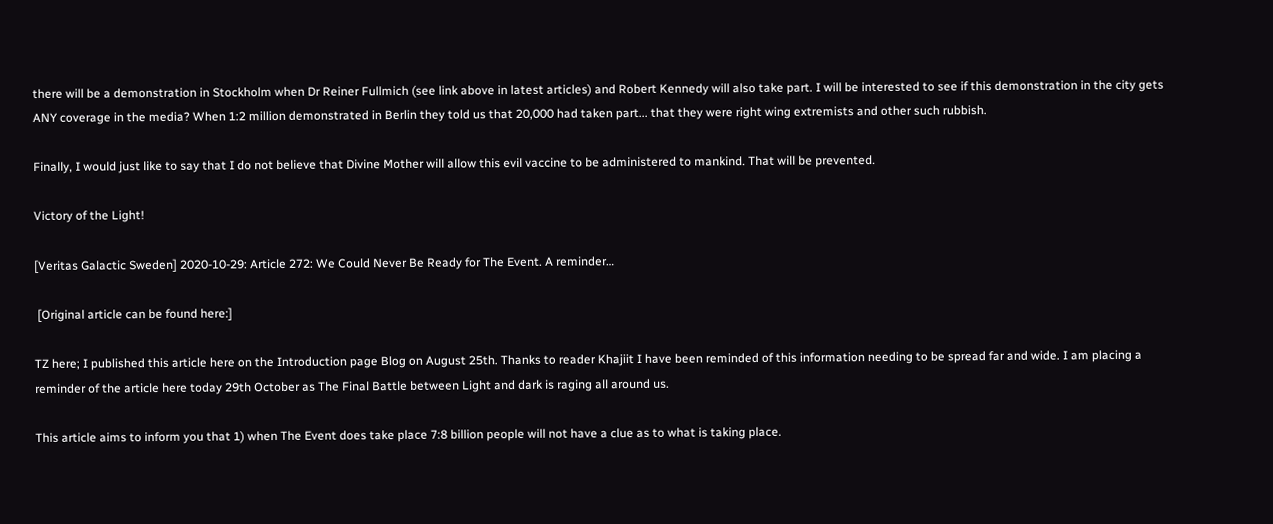there will be a demonstration in Stockholm when Dr Reiner Fullmich (see link above in latest articles) and Robert Kennedy will also take part. I will be interested to see if this demonstration in the city gets ANY coverage in the media? When 1:2 million demonstrated in Berlin they told us that 20,000 had taken part... that they were right wing extremists and other such rubbish.

Finally, I would just like to say that I do not believe that Divine Mother will allow this evil vaccine to be administered to mankind. That will be prevented.

Victory of the Light!

[Veritas Galactic Sweden] 2020-10-29: Article 272: We Could Never Be Ready for The Event. A reminder…

 [Original article can be found here:]

TZ here; I published this article here on the Introduction page Blog on August 25th. Thanks to reader Khajiit I have been reminded of this information needing to be spread far and wide. I am placing a reminder of the article here today 29th October as The Final Battle between Light and dark is raging all around us.

This article aims to inform you that 1) when The Event does take place 7:8 billion people will not have a clue as to what is taking place.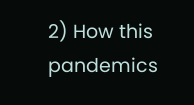2) How this pandemics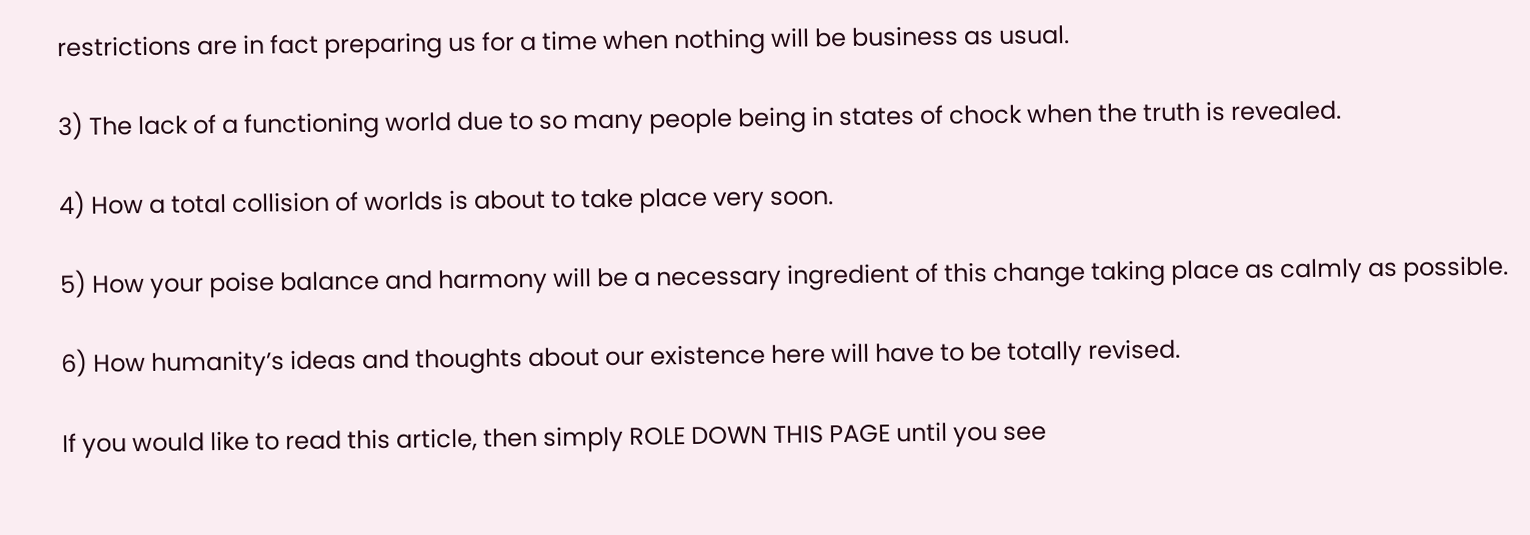restrictions are in fact preparing us for a time when nothing will be business as usual.

3) The lack of a functioning world due to so many people being in states of chock when the truth is revealed.

4) How a total collision of worlds is about to take place very soon.

5) How your poise balance and harmony will be a necessary ingredient of this change taking place as calmly as possible.

6) How humanity’s ideas and thoughts about our existence here will have to be totally revised.

If you would like to read this article, then simply ROLE DOWN THIS PAGE until you see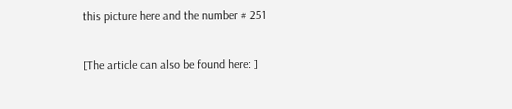this picture here and the number # 251

[The article can also be found here: ]